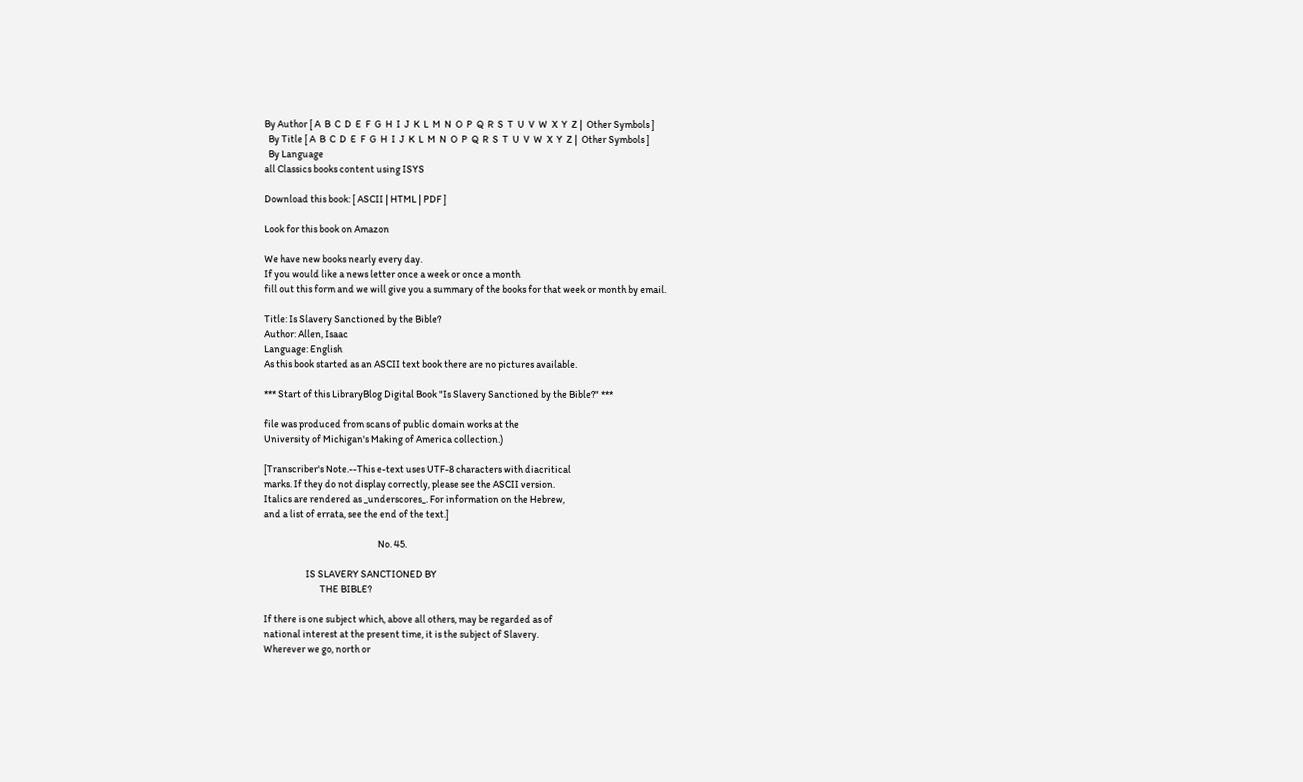By Author [ A  B  C  D  E  F  G  H  I  J  K  L  M  N  O  P  Q  R  S  T  U  V  W  X  Y  Z |  Other Symbols ]
  By Title [ A  B  C  D  E  F  G  H  I  J  K  L  M  N  O  P  Q  R  S  T  U  V  W  X  Y  Z |  Other Symbols ]
  By Language
all Classics books content using ISYS

Download this book: [ ASCII | HTML | PDF ]

Look for this book on Amazon

We have new books nearly every day.
If you would like a news letter once a week or once a month
fill out this form and we will give you a summary of the books for that week or month by email.

Title: Is Slavery Sanctioned by the Bible?
Author: Allen, Isaac
Language: English
As this book started as an ASCII text book there are no pictures available.

*** Start of this LibraryBlog Digital Book "Is Slavery Sanctioned by the Bible?" ***

file was produced from scans of public domain works at the
University of Michigan's Making of America collection.)

[Transcriber's Note.--This e-text uses UTF-8 characters with diacritical
marks. If they do not display correctly, please see the ASCII version.
Italics are rendered as _underscores_. For information on the Hebrew,
and a list of errata, see the end of the text.]

                                                         No. 45.

                     IS SLAVERY SANCTIONED BY
                            THE BIBLE?

If there is one subject which, above all others, may be regarded as of
national interest at the present time, it is the subject of Slavery.
Wherever we go, north or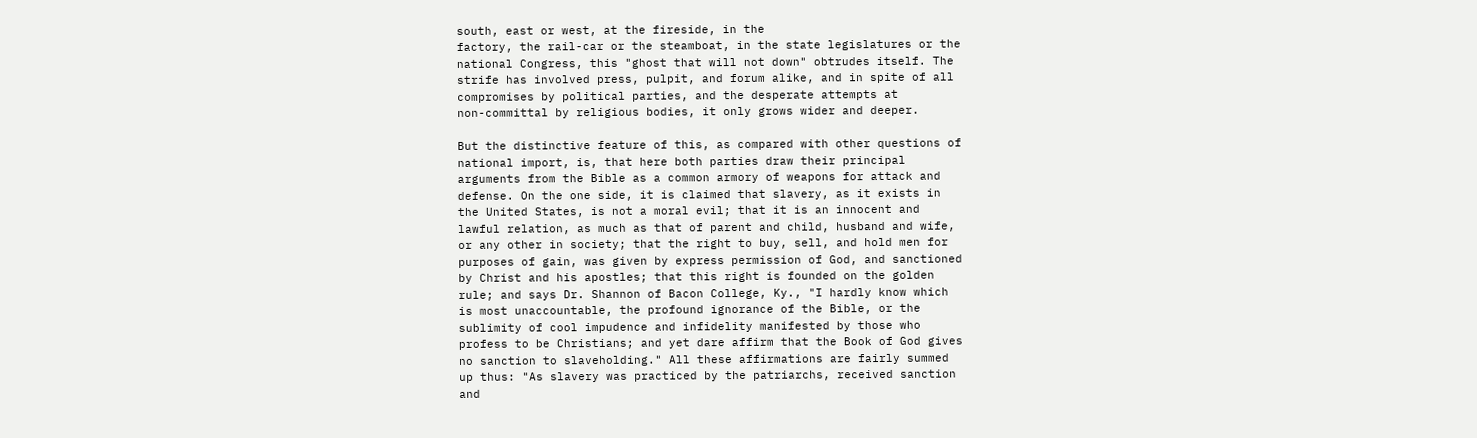south, east or west, at the fireside, in the
factory, the rail-car or the steamboat, in the state legislatures or the
national Congress, this "ghost that will not down" obtrudes itself. The
strife has involved press, pulpit, and forum alike, and in spite of all
compromises by political parties, and the desperate attempts at
non-committal by religious bodies, it only grows wider and deeper.

But the distinctive feature of this, as compared with other questions of
national import, is, that here both parties draw their principal
arguments from the Bible as a common armory of weapons for attack and
defense. On the one side, it is claimed that slavery, as it exists in
the United States, is not a moral evil; that it is an innocent and
lawful relation, as much as that of parent and child, husband and wife,
or any other in society; that the right to buy, sell, and hold men for
purposes of gain, was given by express permission of God, and sanctioned
by Christ and his apostles; that this right is founded on the golden
rule; and says Dr. Shannon of Bacon College, Ky., "I hardly know which
is most unaccountable, the profound ignorance of the Bible, or the
sublimity of cool impudence and infidelity manifested by those who
profess to be Christians; and yet dare affirm that the Book of God gives
no sanction to slaveholding." All these affirmations are fairly summed
up thus: "As slavery was practiced by the patriarchs, received sanction
and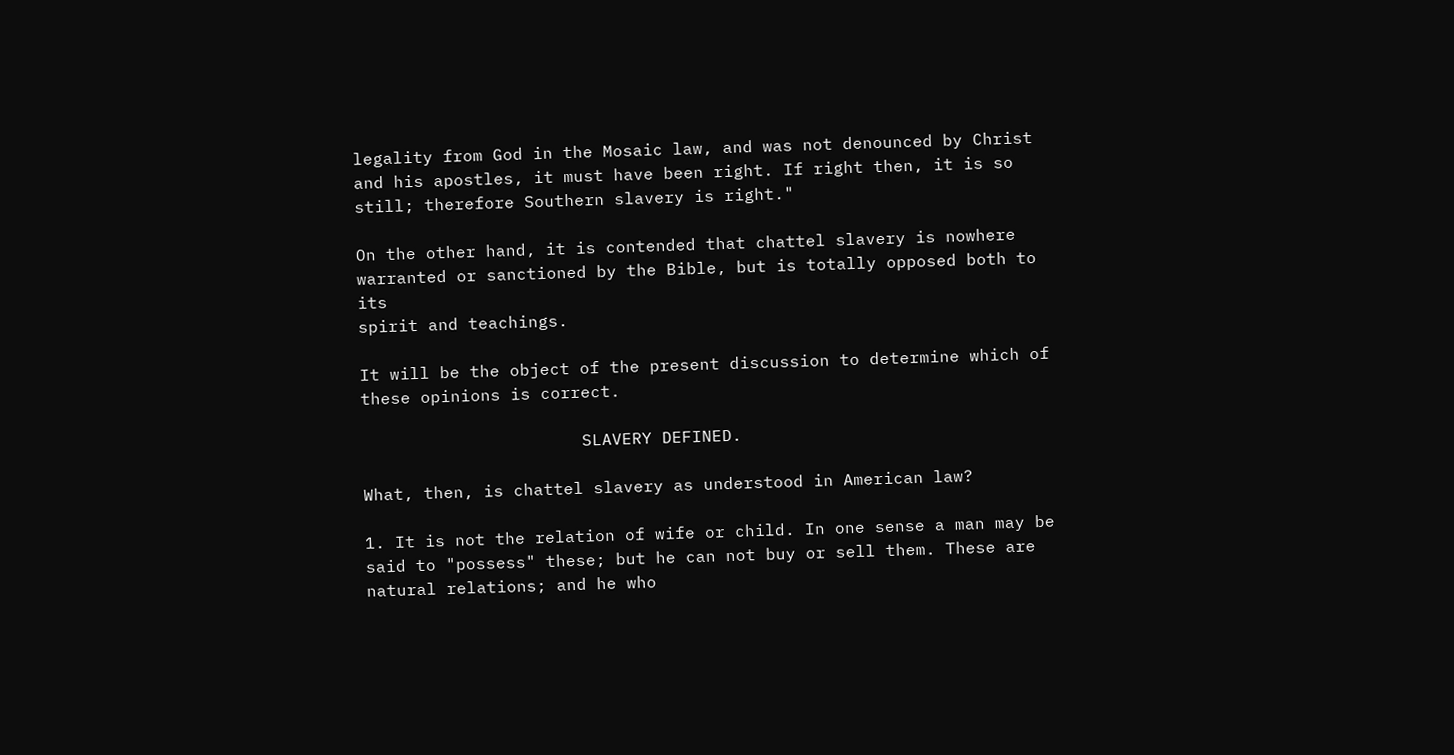legality from God in the Mosaic law, and was not denounced by Christ
and his apostles, it must have been right. If right then, it is so
still; therefore Southern slavery is right."

On the other hand, it is contended that chattel slavery is nowhere
warranted or sanctioned by the Bible, but is totally opposed both to its
spirit and teachings.

It will be the object of the present discussion to determine which of
these opinions is correct.

                      SLAVERY DEFINED.

What, then, is chattel slavery as understood in American law?

1. It is not the relation of wife or child. In one sense a man may be
said to "possess" these; but he can not buy or sell them. These are
natural relations; and he who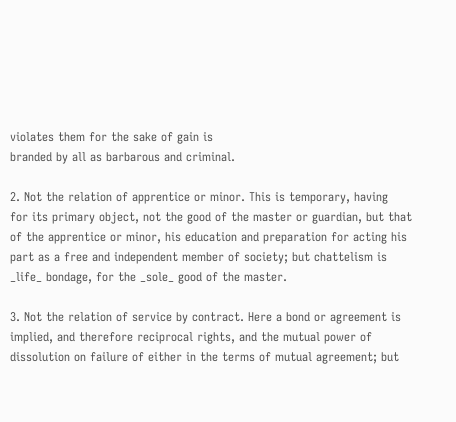violates them for the sake of gain is
branded by all as barbarous and criminal.

2. Not the relation of apprentice or minor. This is temporary, having
for its primary object, not the good of the master or guardian, but that
of the apprentice or minor, his education and preparation for acting his
part as a free and independent member of society; but chattelism is
_life_ bondage, for the _sole_ good of the master.

3. Not the relation of service by contract. Here a bond or agreement is
implied, and therefore reciprocal rights, and the mutual power of
dissolution on failure of either in the terms of mutual agreement; but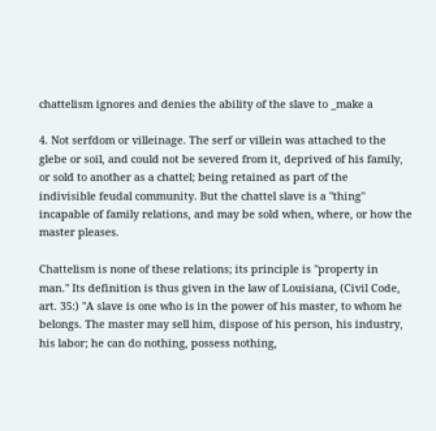chattelism ignores and denies the ability of the slave to _make a

4. Not serfdom or villeinage. The serf or villein was attached to the
glebe or soil, and could not be severed from it, deprived of his family,
or sold to another as a chattel; being retained as part of the
indivisible feudal community. But the chattel slave is a "thing"
incapable of family relations, and may be sold when, where, or how the
master pleases.

Chattelism is none of these relations; its principle is "property in
man." Its definition is thus given in the law of Louisiana, (Civil Code,
art. 35:) "A slave is one who is in the power of his master, to whom he
belongs. The master may sell him, dispose of his person, his industry,
his labor; he can do nothing, possess nothing,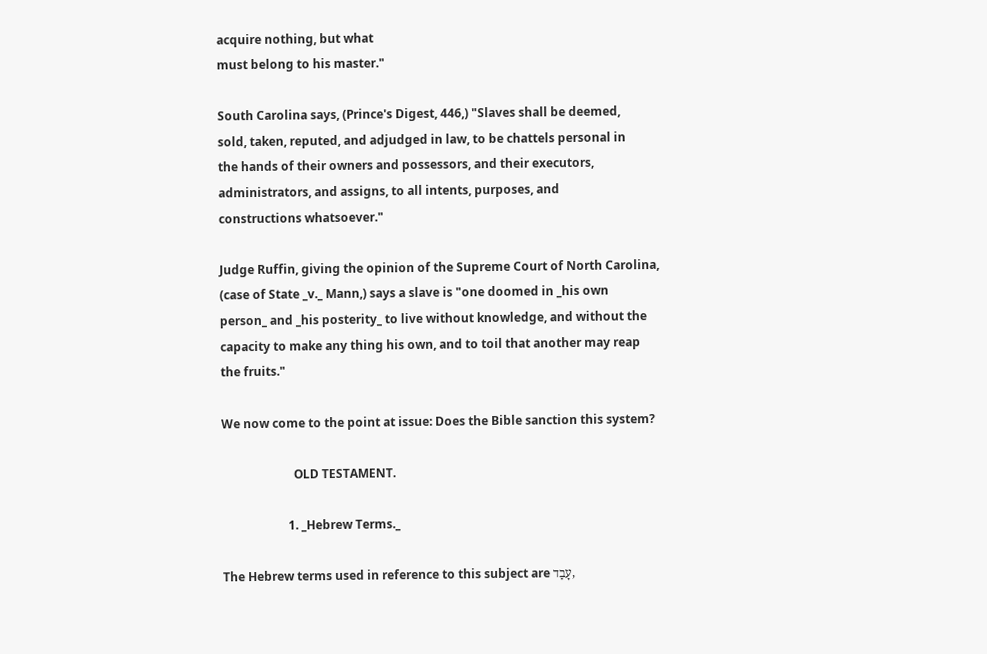acquire nothing, but what
must belong to his master."

South Carolina says, (Prince's Digest, 446,) "Slaves shall be deemed,
sold, taken, reputed, and adjudged in law, to be chattels personal in
the hands of their owners and possessors, and their executors,
administrators, and assigns, to all intents, purposes, and
constructions whatsoever."

Judge Ruffin, giving the opinion of the Supreme Court of North Carolina,
(case of State _v._ Mann,) says a slave is "one doomed in _his own
person_ and _his posterity_ to live without knowledge, and without the
capacity to make any thing his own, and to toil that another may reap
the fruits."

We now come to the point at issue: Does the Bible sanction this system?

                        OLD TESTAMENT.

                      1. _Hebrew Terms._

The Hebrew terms used in reference to this subject are עָבַד,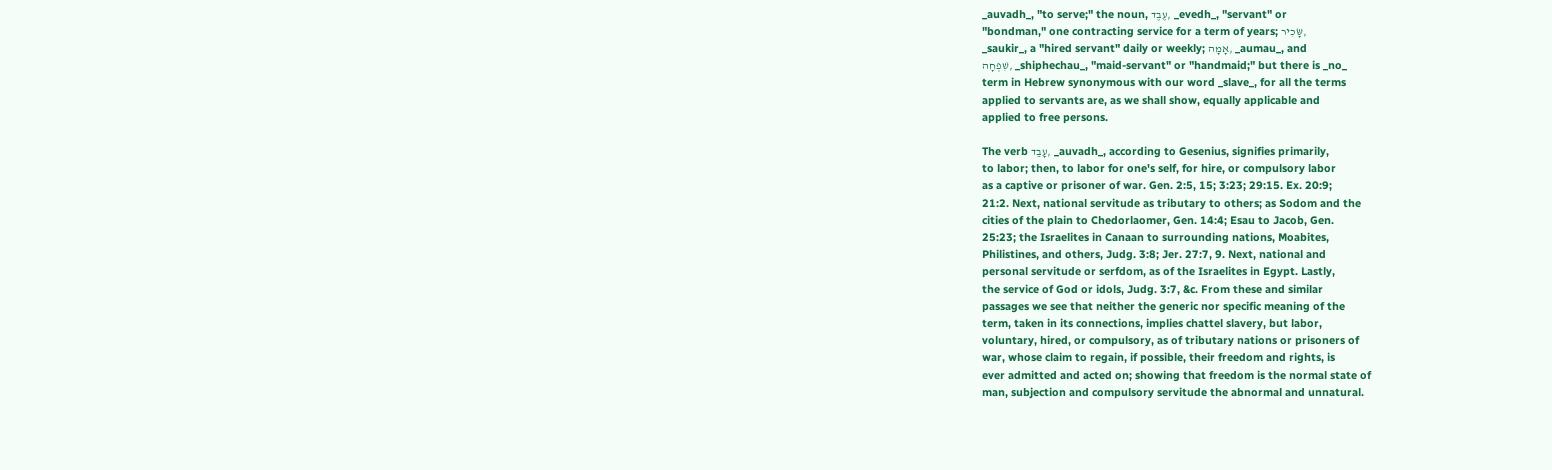_auvadh_, "to serve;" the noun, עֶבֶד, _evedh_, "servant" or
"bondman," one contracting service for a term of years; שָּׂכִיר,
_saukir_, a "hired servant" daily or weekly; אָמָה, _aumau_, and
שִׁפְחָה, _shiphechau_, "maid-servant" or "handmaid;" but there is _no_
term in Hebrew synonymous with our word _slave_, for all the terms
applied to servants are, as we shall show, equally applicable and
applied to free persons.

The verb עָבַד, _auvadh_, according to Gesenius, signifies primarily,
to labor; then, to labor for one's self, for hire, or compulsory labor
as a captive or prisoner of war. Gen. 2:5, 15; 3:23; 29:15. Ex. 20:9;
21:2. Next, national servitude as tributary to others; as Sodom and the
cities of the plain to Chedorlaomer, Gen. 14:4; Esau to Jacob, Gen.
25:23; the Israelites in Canaan to surrounding nations, Moabites,
Philistines, and others, Judg. 3:8; Jer. 27:7, 9. Next, national and
personal servitude or serfdom, as of the Israelites in Egypt. Lastly,
the service of God or idols, Judg. 3:7, &c. From these and similar
passages we see that neither the generic nor specific meaning of the
term, taken in its connections, implies chattel slavery, but labor,
voluntary, hired, or compulsory, as of tributary nations or prisoners of
war, whose claim to regain, if possible, their freedom and rights, is
ever admitted and acted on; showing that freedom is the normal state of
man, subjection and compulsory servitude the abnormal and unnatural.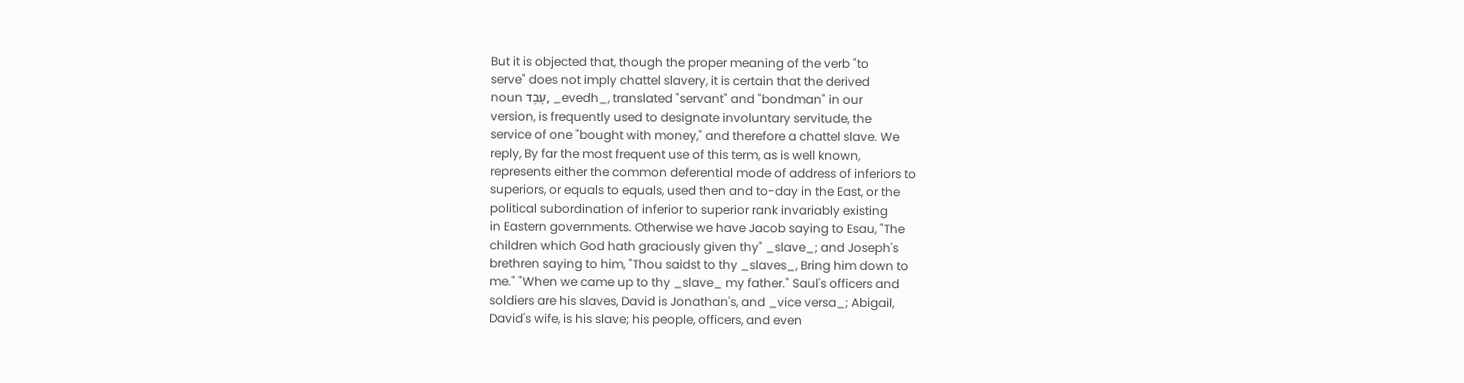But it is objected that, though the proper meaning of the verb "to
serve" does not imply chattel slavery, it is certain that the derived
noun עֶבֶד, _evedh_, translated "servant" and "bondman" in our
version, is frequently used to designate involuntary servitude, the
service of one "bought with money," and therefore a chattel slave. We
reply, By far the most frequent use of this term, as is well known,
represents either the common deferential mode of address of inferiors to
superiors, or equals to equals, used then and to-day in the East, or the
political subordination of inferior to superior rank invariably existing
in Eastern governments. Otherwise we have Jacob saying to Esau, "The
children which God hath graciously given thy" _slave_; and Joseph's
brethren saying to him, "Thou saidst to thy _slaves_, Bring him down to
me." "When we came up to thy _slave_ my father." Saul's officers and
soldiers are his slaves, David is Jonathan's, and _vice versa_; Abigail,
David's wife, is his slave; his people, officers, and even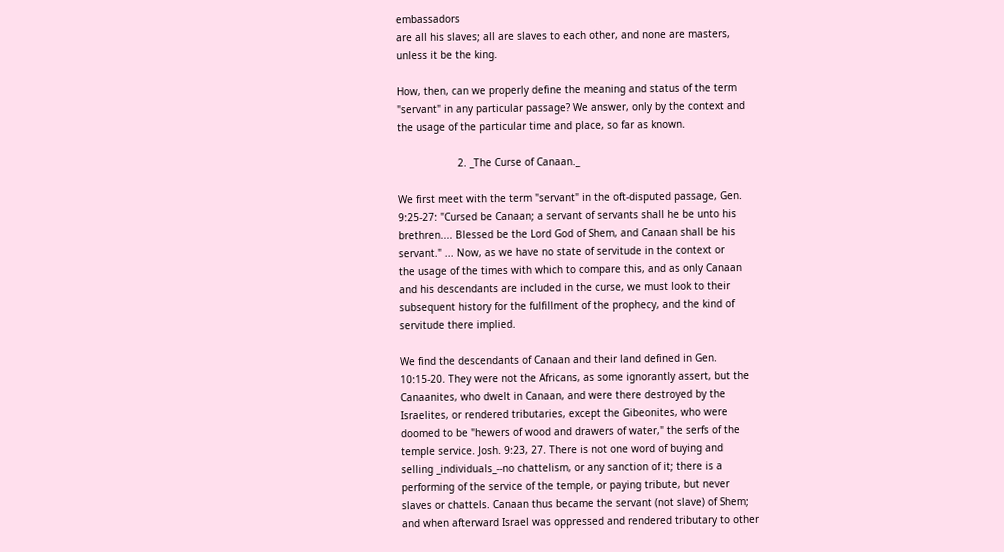embassadors
are all his slaves; all are slaves to each other, and none are masters,
unless it be the king.

How, then, can we properly define the meaning and status of the term
"servant" in any particular passage? We answer, only by the context and
the usage of the particular time and place, so far as known.

                    2. _The Curse of Canaan._

We first meet with the term "servant" in the oft-disputed passage, Gen.
9:25-27: "Cursed be Canaan; a servant of servants shall he be unto his
brethren.... Blessed be the Lord God of Shem, and Canaan shall be his
servant." ... Now, as we have no state of servitude in the context or
the usage of the times with which to compare this, and as only Canaan
and his descendants are included in the curse, we must look to their
subsequent history for the fulfillment of the prophecy, and the kind of
servitude there implied.

We find the descendants of Canaan and their land defined in Gen.
10:15-20. They were not the Africans, as some ignorantly assert, but the
Canaanites, who dwelt in Canaan, and were there destroyed by the
Israelites, or rendered tributaries, except the Gibeonites, who were
doomed to be "hewers of wood and drawers of water," the serfs of the
temple service. Josh. 9:23, 27. There is not one word of buying and
selling _individuals_--no chattelism, or any sanction of it; there is a
performing of the service of the temple, or paying tribute, but never
slaves or chattels. Canaan thus became the servant (not slave) of Shem;
and when afterward Israel was oppressed and rendered tributary to other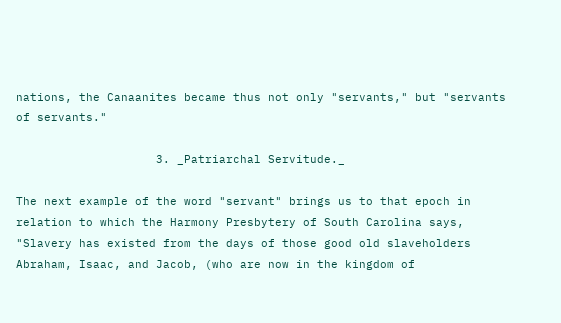nations, the Canaanites became thus not only "servants," but "servants
of servants."

                    3. _Patriarchal Servitude._

The next example of the word "servant" brings us to that epoch in
relation to which the Harmony Presbytery of South Carolina says,
"Slavery has existed from the days of those good old slaveholders
Abraham, Isaac, and Jacob, (who are now in the kingdom of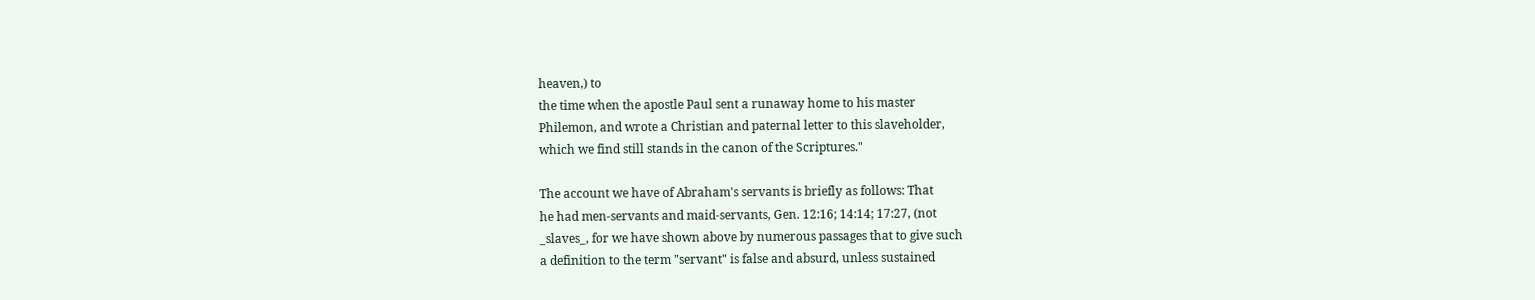heaven,) to
the time when the apostle Paul sent a runaway home to his master
Philemon, and wrote a Christian and paternal letter to this slaveholder,
which we find still stands in the canon of the Scriptures."

The account we have of Abraham's servants is briefly as follows: That
he had men-servants and maid-servants, Gen. 12:16; 14:14; 17:27, (not
_slaves_, for we have shown above by numerous passages that to give such
a definition to the term "servant" is false and absurd, unless sustained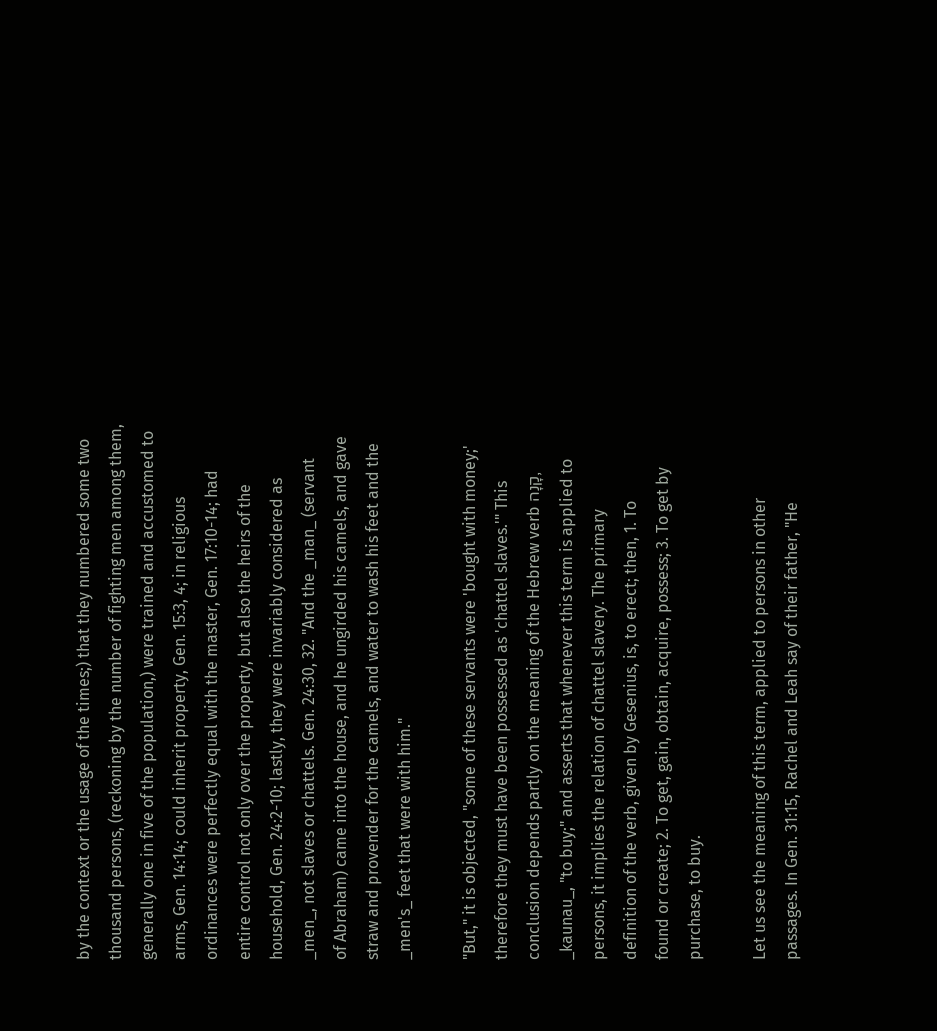by the context or the usage of the times;) that they numbered some two
thousand persons, (reckoning by the number of fighting men among them,
generally one in five of the population,) were trained and accustomed to
arms, Gen. 14:14; could inherit property, Gen. 15:3, 4; in religious
ordinances were perfectly equal with the master, Gen. 17:10-14; had
entire control not only over the property, but also the heirs of the
household, Gen. 24:2-10; lastly, they were invariably considered as
_men_, not slaves or chattels. Gen. 24:30, 32. "And the _man_ (servant
of Abraham) came into the house, and he ungirded his camels, and gave
straw and provender for the camels, and water to wash his feet and the
_men's_ feet that were with him."

"But," it is objected, "some of these servants were 'bought with money;'
therefore they must have been possessed as 'chattel slaves.'" This
conclusion depends partly on the meaning of the Hebrew verb קָנָה,
_kaunau_, "to buy;" and asserts that whenever this term is applied to
persons, it implies the relation of chattel slavery. The primary
definition of the verb, given by Gesenius, is, to erect; then, 1. To
found or create; 2. To get, gain, obtain, acquire, possess; 3. To get by
purchase, to buy.

Let us see the meaning of this term, applied to persons in other
passages. In Gen. 31:15, Rachel and Leah say of their father, "He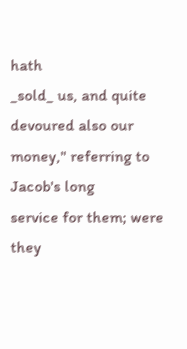hath
_sold_ us, and quite devoured also our money," referring to Jacob's long
service for them; were they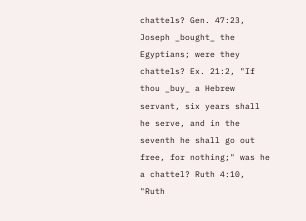chattels? Gen. 47:23, Joseph _bought_ the
Egyptians; were they chattels? Ex. 21:2, "If thou _buy_ a Hebrew
servant, six years shall he serve, and in the seventh he shall go out
free, for nothing;" was he a chattel? Ruth 4:10, "Ruth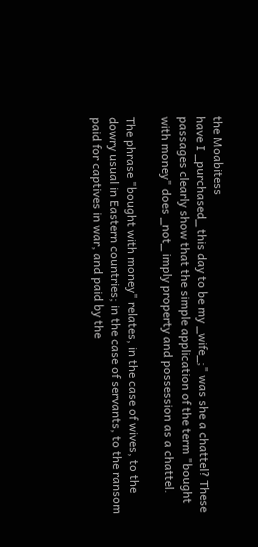the Moabitess
have I _purchased_ this day to be my _wife_;" was she a chattel? These
passages clearly show that the simple application of the term "bought
with money" does _not_ imply property and possession as a chattel.

The phrase "bought with money" relates, in the case of wives, to the
dowry usual in Eastern countries; in the case of servants, to the ransom
paid for captives in war, and paid by the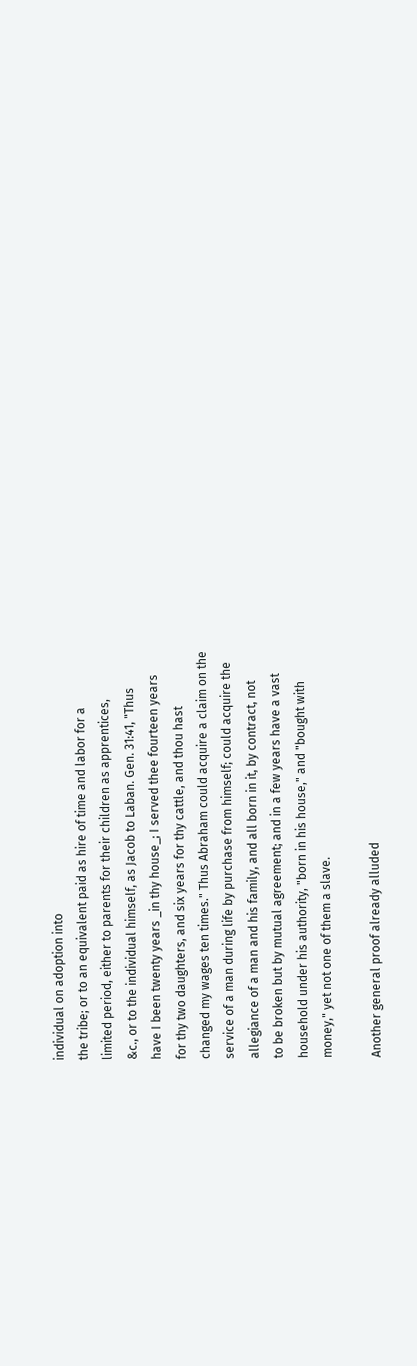individual on adoption into
the tribe; or to an equivalent paid as hire of time and labor for a
limited period, either to parents for their children as apprentices,
&c., or to the individual himself, as Jacob to Laban. Gen. 31:41, "Thus
have I been twenty years _in thy house_; I served thee fourteen years
for thy two daughters, and six years for thy cattle, and thou hast
changed my wages ten times." Thus Abraham could acquire a claim on the
service of a man during life by purchase from himself; could acquire the
allegiance of a man and his family, and all born in it, by contract, not
to be broken but by mutual agreement; and in a few years have a vast
household under his authority, "born in his house," and "bought with
money," yet not one of them a slave.

Another general proof already alluded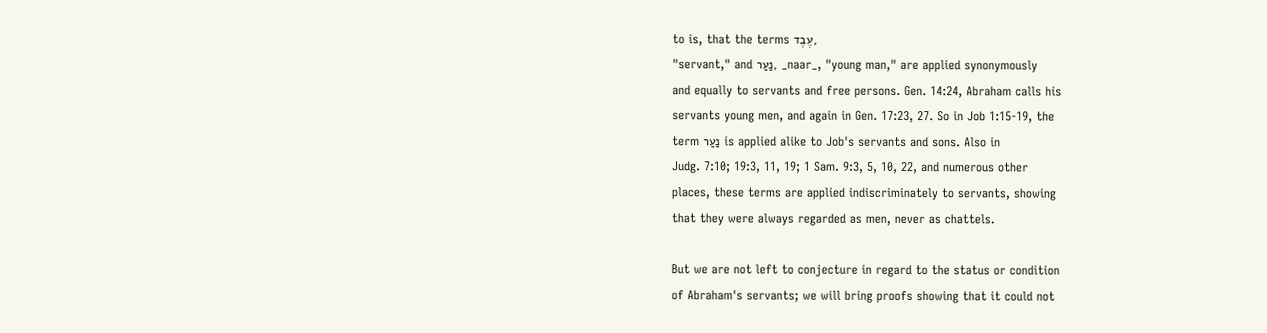to is, that the terms עֶבֶד,
"servant," and נַעַר, _naar_, "young man," are applied synonymously
and equally to servants and free persons. Gen. 14:24, Abraham calls his
servants young men, and again in Gen. 17:23, 27. So in Job 1:15-19, the
term נַעַר is applied alike to Job's servants and sons. Also in
Judg. 7:10; 19:3, 11, 19; 1 Sam. 9:3, 5, 10, 22, and numerous other
places, these terms are applied indiscriminately to servants, showing
that they were always regarded as men, never as chattels.

But we are not left to conjecture in regard to the status or condition
of Abraham's servants; we will bring proofs showing that it could not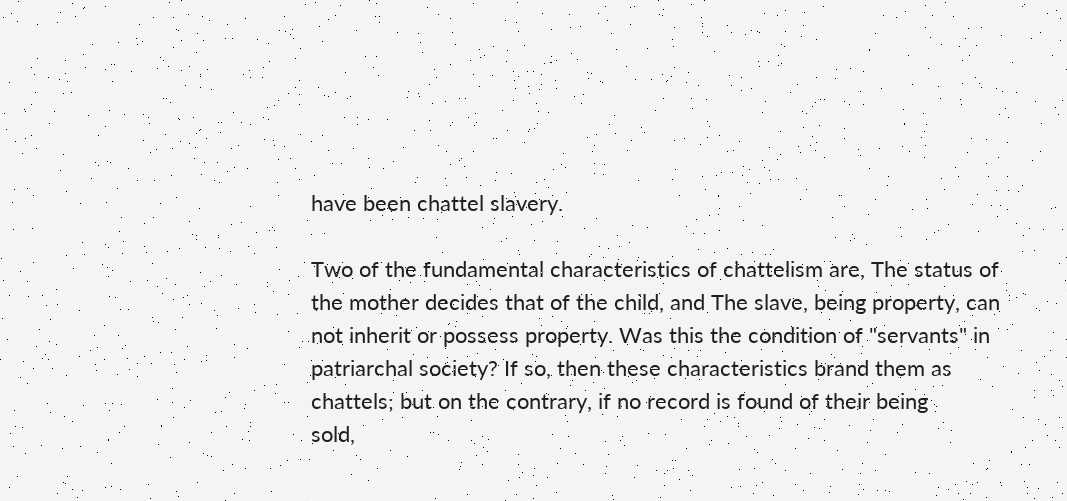have been chattel slavery.

Two of the fundamental characteristics of chattelism are, The status of
the mother decides that of the child, and The slave, being property, can
not inherit or possess property. Was this the condition of "servants" in
patriarchal society? If so, then these characteristics brand them as
chattels; but on the contrary, if no record is found of their being
sold,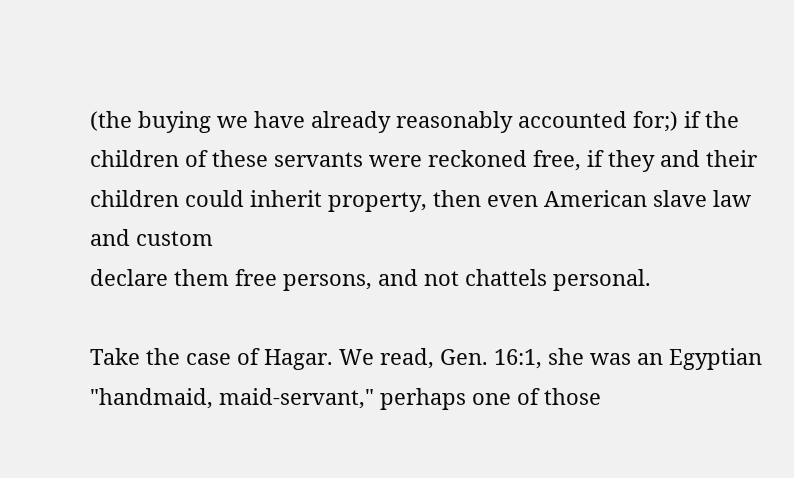(the buying we have already reasonably accounted for;) if the
children of these servants were reckoned free, if they and their
children could inherit property, then even American slave law and custom
declare them free persons, and not chattels personal.

Take the case of Hagar. We read, Gen. 16:1, she was an Egyptian
"handmaid, maid-servant," perhaps one of those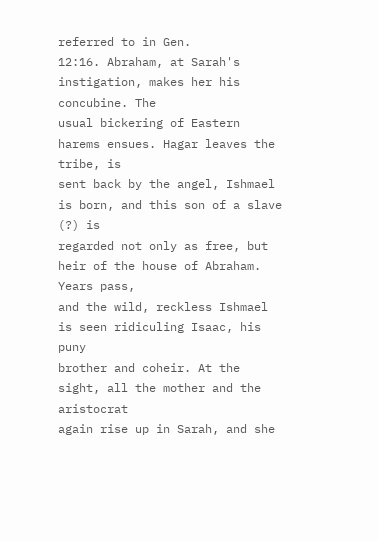referred to in Gen.
12:16. Abraham, at Sarah's instigation, makes her his concubine. The
usual bickering of Eastern harems ensues. Hagar leaves the tribe, is
sent back by the angel, Ishmael is born, and this son of a slave (?) is
regarded not only as free, but heir of the house of Abraham. Years pass,
and the wild, reckless Ishmael is seen ridiculing Isaac, his puny
brother and coheir. At the sight, all the mother and the aristocrat
again rise up in Sarah, and she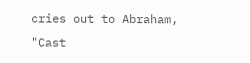cries out to Abraham, "Cast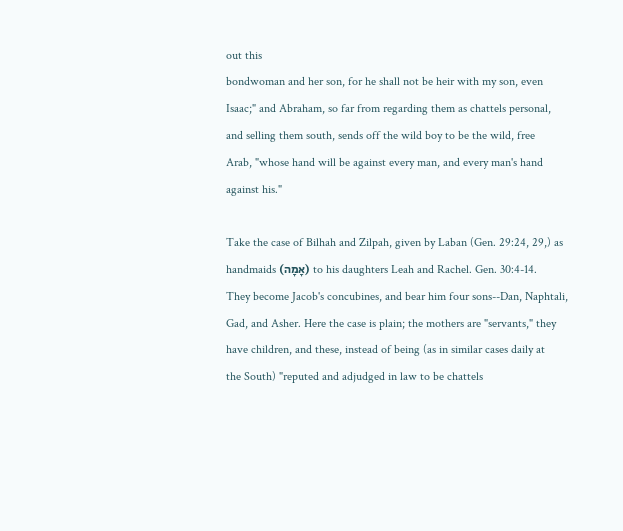out this
bondwoman and her son, for he shall not be heir with my son, even
Isaac;" and Abraham, so far from regarding them as chattels personal,
and selling them south, sends off the wild boy to be the wild, free
Arab, "whose hand will be against every man, and every man's hand
against his."

Take the case of Bilhah and Zilpah, given by Laban (Gen. 29:24, 29,) as
handmaids (אָמָה) to his daughters Leah and Rachel. Gen. 30:4-14.
They become Jacob's concubines, and bear him four sons--Dan, Naphtali,
Gad, and Asher. Here the case is plain; the mothers are "servants," they
have children, and these, instead of being (as in similar cases daily at
the South) "reputed and adjudged in law to be chattels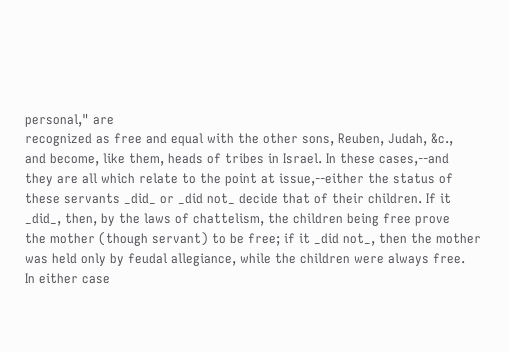personal," are
recognized as free and equal with the other sons, Reuben, Judah, &c.,
and become, like them, heads of tribes in Israel. In these cases,--and
they are all which relate to the point at issue,--either the status of
these servants _did_ or _did not_ decide that of their children. If it
_did_, then, by the laws of chattelism, the children being free prove
the mother (though servant) to be free; if it _did not_, then the mother
was held only by feudal allegiance, while the children were always free.
In either case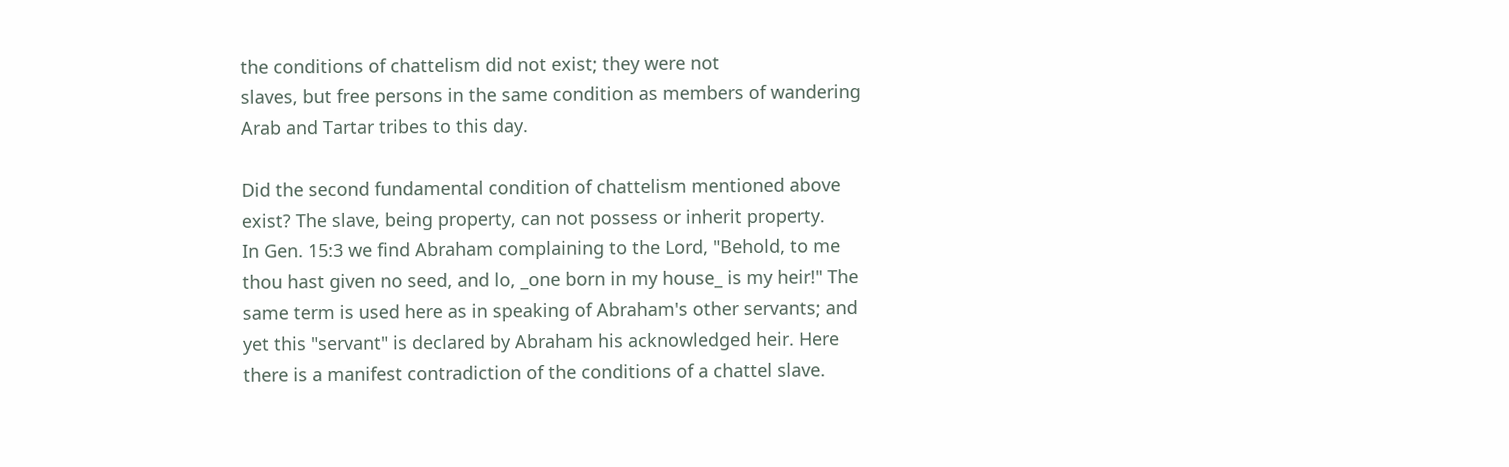the conditions of chattelism did not exist; they were not
slaves, but free persons in the same condition as members of wandering
Arab and Tartar tribes to this day.

Did the second fundamental condition of chattelism mentioned above
exist? The slave, being property, can not possess or inherit property.
In Gen. 15:3 we find Abraham complaining to the Lord, "Behold, to me
thou hast given no seed, and lo, _one born in my house_ is my heir!" The
same term is used here as in speaking of Abraham's other servants; and
yet this "servant" is declared by Abraham his acknowledged heir. Here
there is a manifest contradiction of the conditions of a chattel slave.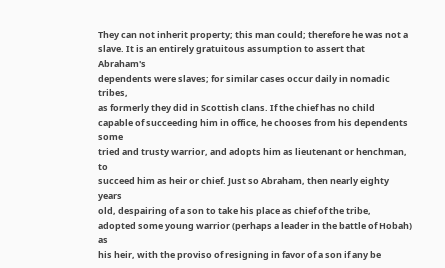They can not inherit property; this man could; therefore he was not a
slave. It is an entirely gratuitous assumption to assert that Abraham's
dependents were slaves; for similar cases occur daily in nomadic tribes,
as formerly they did in Scottish clans. If the chief has no child
capable of succeeding him in office, he chooses from his dependents some
tried and trusty warrior, and adopts him as lieutenant or henchman, to
succeed him as heir or chief. Just so Abraham, then nearly eighty years
old, despairing of a son to take his place as chief of the tribe,
adopted some young warrior (perhaps a leader in the battle of Hobah) as
his heir, with the proviso of resigning in favor of a son if any be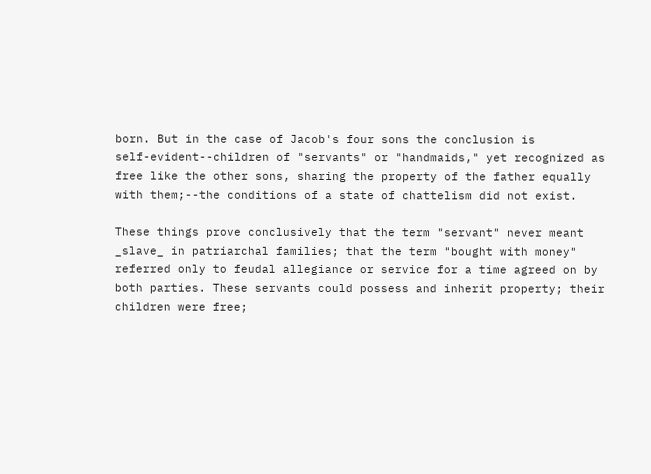born. But in the case of Jacob's four sons the conclusion is
self-evident--children of "servants" or "handmaids," yet recognized as
free like the other sons, sharing the property of the father equally
with them;--the conditions of a state of chattelism did not exist.

These things prove conclusively that the term "servant" never meant
_slave_ in patriarchal families; that the term "bought with money"
referred only to feudal allegiance or service for a time agreed on by
both parties. These servants could possess and inherit property; their
children were free;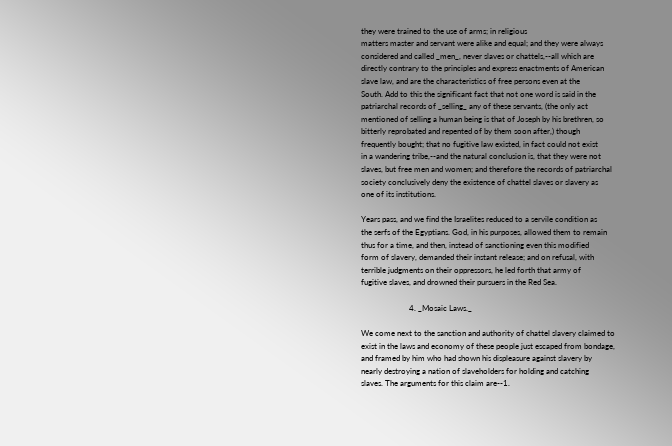they were trained to the use of arms; in religious
matters master and servant were alike and equal; and they were always
considered and called _men_, never slaves or chattels,--all which are
directly contrary to the principles and express enactments of American
slave law, and are the characteristics of free persons even at the
South. Add to this the significant fact that not one word is said in the
patriarchal records of _selling_ any of these servants, (the only act
mentioned of selling a human being is that of Joseph by his brethren, so
bitterly reprobated and repented of by them soon after,) though
frequently bought; that no fugitive law existed, in fact could not exist
in a wandering tribe,--and the natural conclusion is, that they were not
slaves, but free men and women; and therefore the records of patriarchal
society conclusively deny the existence of chattel slaves or slavery as
one of its institutions.

Years pass, and we find the Israelites reduced to a servile condition as
the serfs of the Egyptians. God, in his purposes, allowed them to remain
thus for a time, and then, instead of sanctioning even this modified
form of slavery, demanded their instant release; and on refusal, with
terrible judgments on their oppressors, he led forth that army of
fugitive slaves, and drowned their pursuers in the Red Sea.

                        4. _Mosaic Laws._

We come next to the sanction and authority of chattel slavery claimed to
exist in the laws and economy of these people just escaped from bondage,
and framed by him who had shown his displeasure against slavery by
nearly destroying a nation of slaveholders for holding and catching
slaves. The arguments for this claim are--1.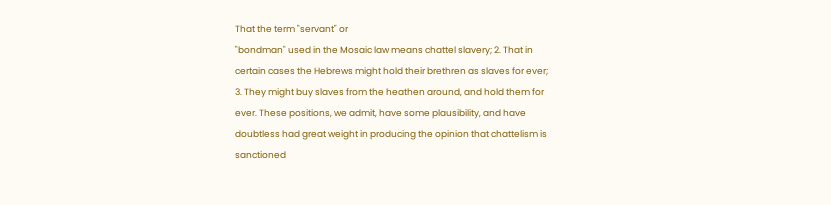That the term "servant" or
"bondman" used in the Mosaic law means chattel slavery; 2. That in
certain cases the Hebrews might hold their brethren as slaves for ever;
3. They might buy slaves from the heathen around, and hold them for
ever. These positions, we admit, have some plausibility, and have
doubtless had great weight in producing the opinion that chattelism is
sanctioned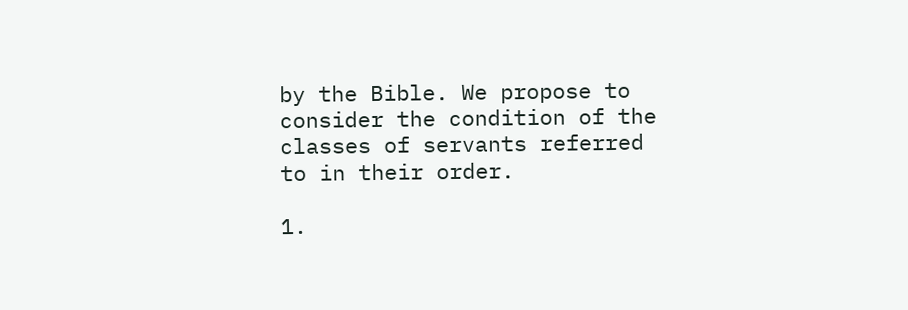by the Bible. We propose to consider the condition of the
classes of servants referred to in their order.

1.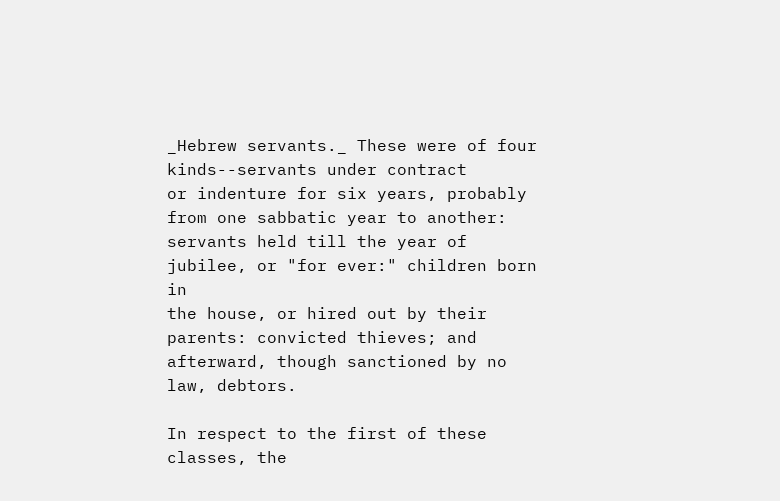_Hebrew servants._ These were of four kinds--servants under contract
or indenture for six years, probably from one sabbatic year to another:
servants held till the year of jubilee, or "for ever:" children born in
the house, or hired out by their parents: convicted thieves; and
afterward, though sanctioned by no law, debtors.

In respect to the first of these classes, the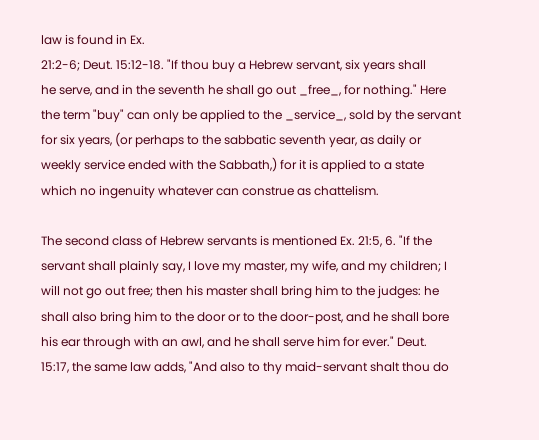law is found in Ex.
21:2-6; Deut. 15:12-18. "If thou buy a Hebrew servant, six years shall
he serve, and in the seventh he shall go out _free_, for nothing." Here
the term "buy" can only be applied to the _service_, sold by the servant
for six years, (or perhaps to the sabbatic seventh year, as daily or
weekly service ended with the Sabbath,) for it is applied to a state
which no ingenuity whatever can construe as chattelism.

The second class of Hebrew servants is mentioned Ex. 21:5, 6. "If the
servant shall plainly say, I love my master, my wife, and my children; I
will not go out free; then his master shall bring him to the judges: he
shall also bring him to the door or to the door-post, and he shall bore
his ear through with an awl, and he shall serve him for ever." Deut.
15:17, the same law adds, "And also to thy maid-servant shalt thou do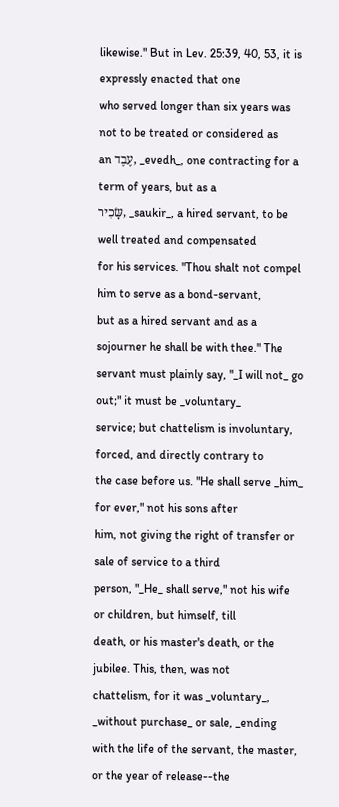likewise." But in Lev. 25:39, 40, 53, it is expressly enacted that one
who served longer than six years was not to be treated or considered as
an עֶבֶד, _evedh_, one contracting for a term of years, but as a
שָּׂכִיר, _saukir_, a hired servant, to be well treated and compensated
for his services. "Thou shalt not compel him to serve as a bond-servant,
but as a hired servant and as a sojourner he shall be with thee." The
servant must plainly say, "_I will not_ go out;" it must be _voluntary_
service; but chattelism is involuntary, forced, and directly contrary to
the case before us. "He shall serve _him_ for ever," not his sons after
him, not giving the right of transfer or sale of service to a third
person, "_He_ shall serve," not his wife or children, but himself, till
death, or his master's death, or the jubilee. This, then, was not
chattelism, for it was _voluntary_, _without purchase_ or sale, _ending
with the life of the servant, the master, or the year of release--the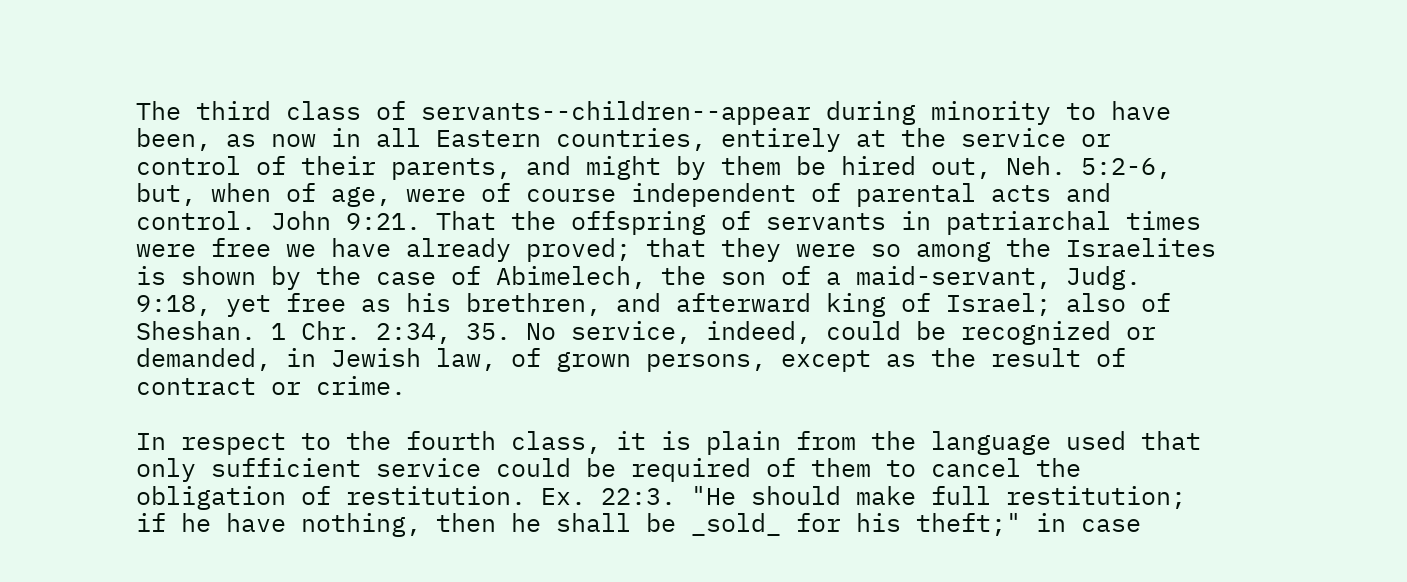The third class of servants--children--appear during minority to have
been, as now in all Eastern countries, entirely at the service or
control of their parents, and might by them be hired out, Neh. 5:2-6,
but, when of age, were of course independent of parental acts and
control. John 9:21. That the offspring of servants in patriarchal times
were free we have already proved; that they were so among the Israelites
is shown by the case of Abimelech, the son of a maid-servant, Judg.
9:18, yet free as his brethren, and afterward king of Israel; also of
Sheshan. 1 Chr. 2:34, 35. No service, indeed, could be recognized or
demanded, in Jewish law, of grown persons, except as the result of
contract or crime.

In respect to the fourth class, it is plain from the language used that
only sufficient service could be required of them to cancel the
obligation of restitution. Ex. 22:3. "He should make full restitution;
if he have nothing, then he shall be _sold_ for his theft;" in case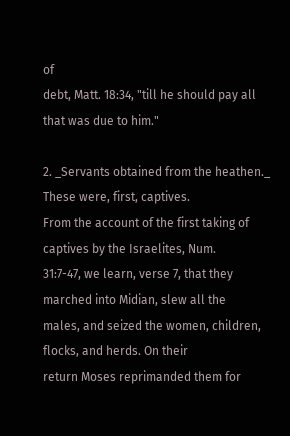of
debt, Matt. 18:34, "till he should pay all that was due to him."

2. _Servants obtained from the heathen._ These were, first, captives.
From the account of the first taking of captives by the Israelites, Num.
31:7-47, we learn, verse 7, that they marched into Midian, slew all the
males, and seized the women, children, flocks, and herds. On their
return Moses reprimanded them for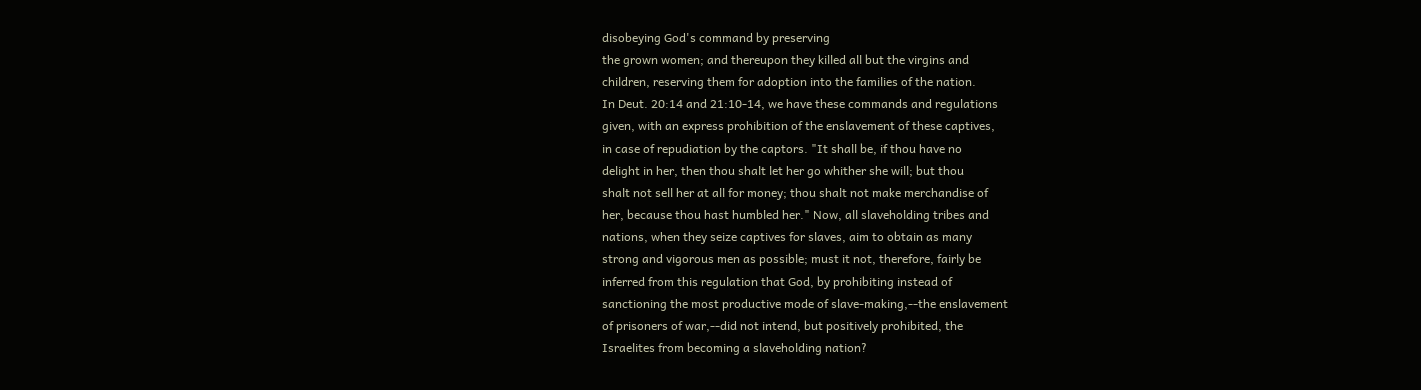disobeying God's command by preserving
the grown women; and thereupon they killed all but the virgins and
children, reserving them for adoption into the families of the nation.
In Deut. 20:14 and 21:10-14, we have these commands and regulations
given, with an express prohibition of the enslavement of these captives,
in case of repudiation by the captors. "It shall be, if thou have no
delight in her, then thou shalt let her go whither she will; but thou
shalt not sell her at all for money; thou shalt not make merchandise of
her, because thou hast humbled her." Now, all slaveholding tribes and
nations, when they seize captives for slaves, aim to obtain as many
strong and vigorous men as possible; must it not, therefore, fairly be
inferred from this regulation that God, by prohibiting instead of
sanctioning the most productive mode of slave-making,--the enslavement
of prisoners of war,--did not intend, but positively prohibited, the
Israelites from becoming a slaveholding nation?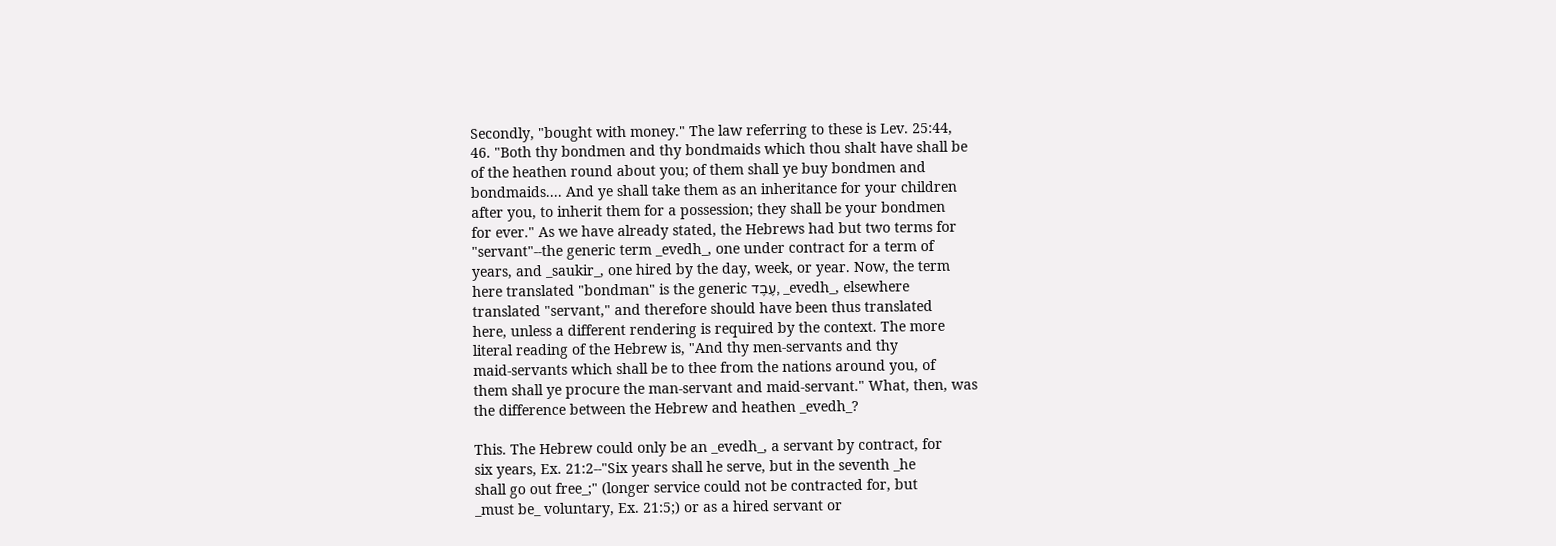Secondly, "bought with money." The law referring to these is Lev. 25:44,
46. "Both thy bondmen and thy bondmaids which thou shalt have shall be
of the heathen round about you; of them shall ye buy bondmen and
bondmaids.... And ye shall take them as an inheritance for your children
after you, to inherit them for a possession; they shall be your bondmen
for ever." As we have already stated, the Hebrews had but two terms for
"servant"--the generic term _evedh_, one under contract for a term of
years, and _saukir_, one hired by the day, week, or year. Now, the term
here translated "bondman" is the generic עֶבֶד, _evedh_, elsewhere
translated "servant," and therefore should have been thus translated
here, unless a different rendering is required by the context. The more
literal reading of the Hebrew is, "And thy men-servants and thy
maid-servants which shall be to thee from the nations around you, of
them shall ye procure the man-servant and maid-servant." What, then, was
the difference between the Hebrew and heathen _evedh_?

This. The Hebrew could only be an _evedh_, a servant by contract, for
six years, Ex. 21:2--"Six years shall he serve, but in the seventh _he
shall go out free_;" (longer service could not be contracted for, but
_must be_ voluntary, Ex. 21:5;) or as a hired servant or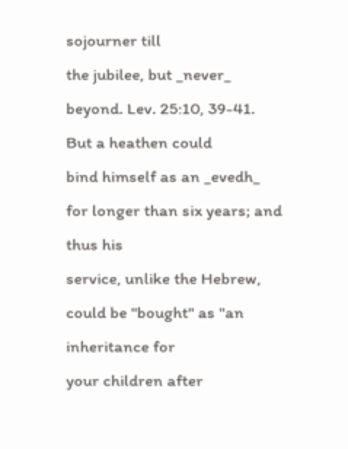sojourner till
the jubilee, but _never_ beyond. Lev. 25:10, 39-41. But a heathen could
bind himself as an _evedh_ for longer than six years; and thus his
service, unlike the Hebrew, could be "bought" as "an inheritance for
your children after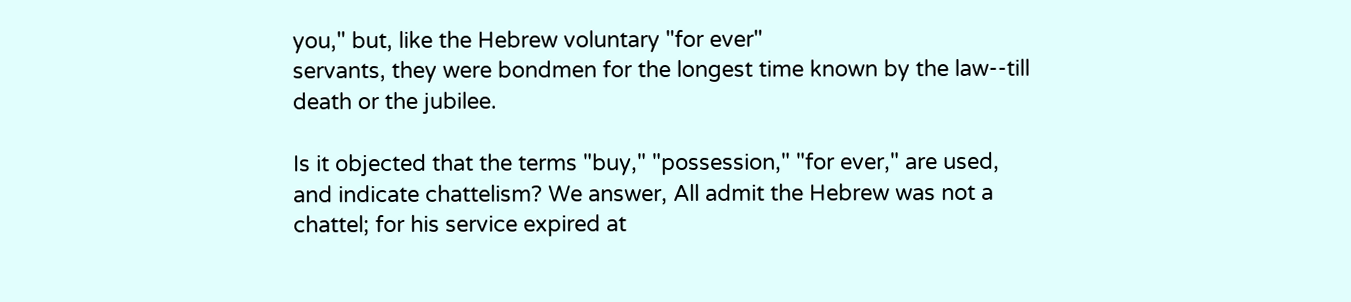you," but, like the Hebrew voluntary "for ever"
servants, they were bondmen for the longest time known by the law--till
death or the jubilee.

Is it objected that the terms "buy," "possession," "for ever," are used,
and indicate chattelism? We answer, All admit the Hebrew was not a
chattel; for his service expired at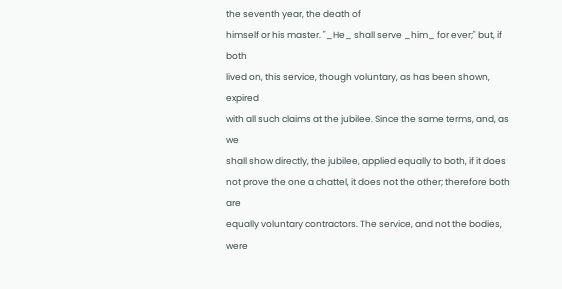the seventh year, the death of
himself or his master. "_He_ shall serve _him_ for ever;" but, if both
lived on, this service, though voluntary, as has been shown, expired
with all such claims at the jubilee. Since the same terms, and, as we
shall show directly, the jubilee, applied equally to both, if it does
not prove the one a chattel, it does not the other; therefore both are
equally voluntary contractors. The service, and not the bodies, were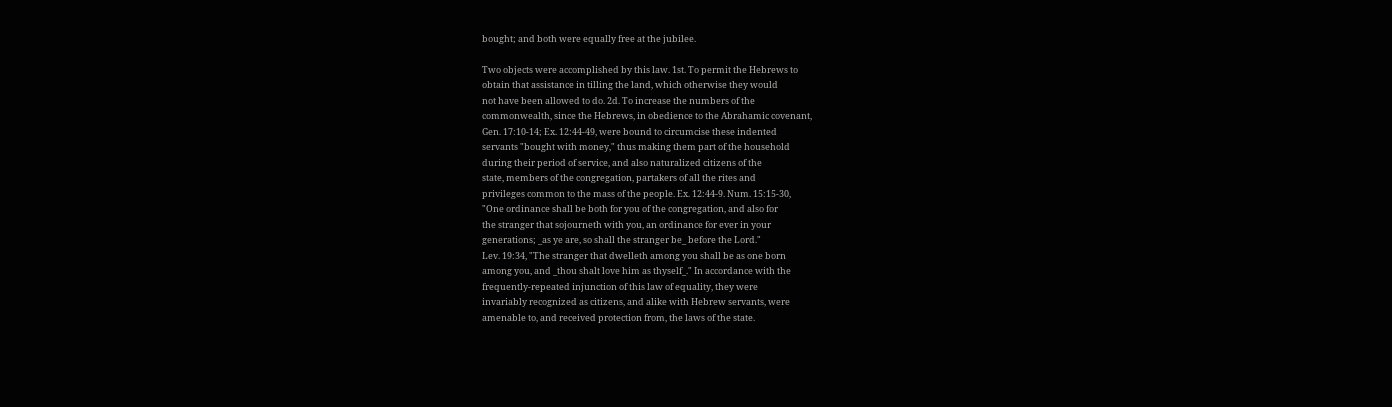bought; and both were equally free at the jubilee.

Two objects were accomplished by this law. 1st. To permit the Hebrews to
obtain that assistance in tilling the land, which otherwise they would
not have been allowed to do. 2d. To increase the numbers of the
commonwealth, since the Hebrews, in obedience to the Abrahamic covenant,
Gen. 17:10-14; Ex. 12:44-49, were bound to circumcise these indented
servants "bought with money," thus making them part of the household
during their period of service, and also naturalized citizens of the
state, members of the congregation, partakers of all the rites and
privileges common to the mass of the people. Ex. 12:44-9. Num. 15:15-30,
"One ordinance shall be both for you of the congregation, and also for
the stranger that sojourneth with you, an ordinance for ever in your
generations; _as ye are, so shall the stranger be_ before the Lord."
Lev. 19:34, "The stranger that dwelleth among you shall be as one born
among you, and _thou shalt love him as thyself_." In accordance with the
frequently-repeated injunction of this law of equality, they were
invariably recognized as citizens, and alike with Hebrew servants, were
amenable to, and received protection from, the laws of the state.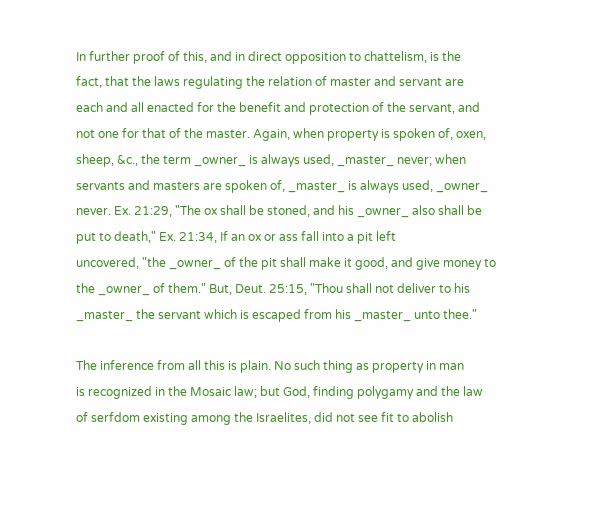In further proof of this, and in direct opposition to chattelism, is the
fact, that the laws regulating the relation of master and servant are
each and all enacted for the benefit and protection of the servant, and
not one for that of the master. Again, when property is spoken of, oxen,
sheep, &c., the term _owner_ is always used, _master_ never; when
servants and masters are spoken of, _master_ is always used, _owner_
never. Ex. 21:29, "The ox shall be stoned, and his _owner_ also shall be
put to death," Ex. 21:34, If an ox or ass fall into a pit left
uncovered, "the _owner_ of the pit shall make it good, and give money to
the _owner_ of them." But, Deut. 25:15, "Thou shall not deliver to his
_master_ the servant which is escaped from his _master_ unto thee."

The inference from all this is plain. No such thing as property in man
is recognized in the Mosaic law; but God, finding polygamy and the law
of serfdom existing among the Israelites, did not see fit to abolish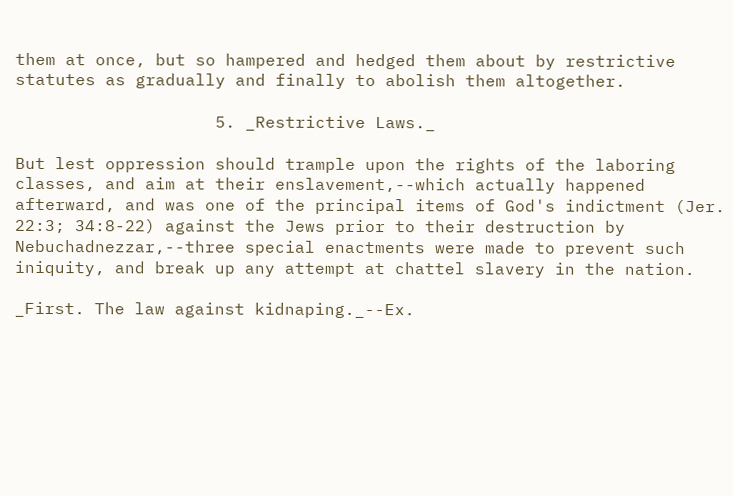them at once, but so hampered and hedged them about by restrictive
statutes as gradually and finally to abolish them altogether.

                    5. _Restrictive Laws._

But lest oppression should trample upon the rights of the laboring
classes, and aim at their enslavement,--which actually happened
afterward, and was one of the principal items of God's indictment (Jer.
22:3; 34:8-22) against the Jews prior to their destruction by
Nebuchadnezzar,--three special enactments were made to prevent such
iniquity, and break up any attempt at chattel slavery in the nation.

_First. The law against kidnaping._--Ex.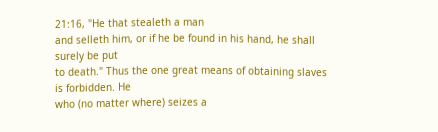21:16, "He that stealeth a man
and selleth him, or if he be found in his hand, he shall surely be put
to death." Thus the one great means of obtaining slaves is forbidden. He
who (no matter where) seizes a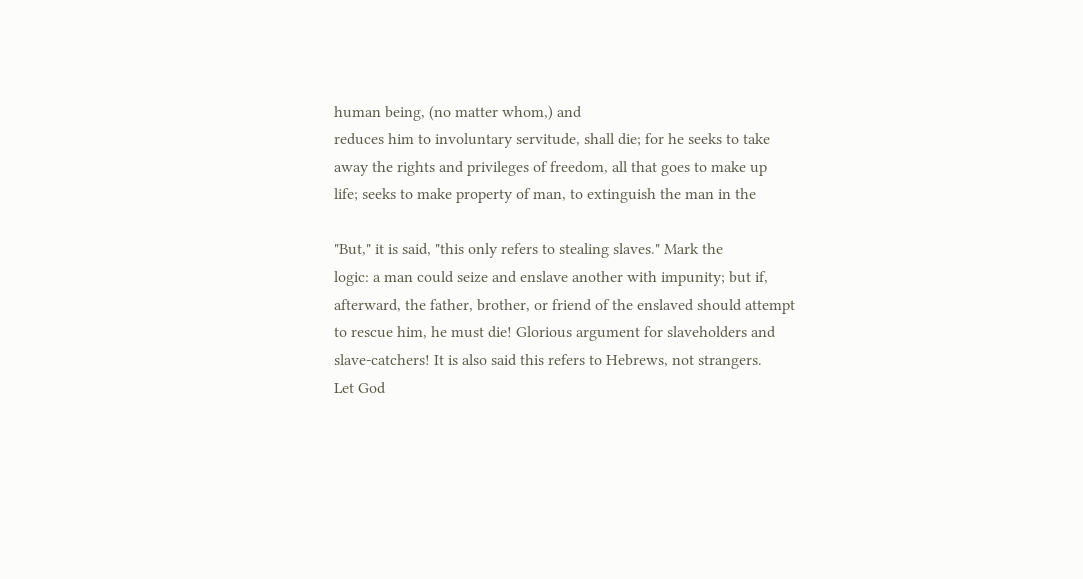human being, (no matter whom,) and
reduces him to involuntary servitude, shall die; for he seeks to take
away the rights and privileges of freedom, all that goes to make up
life; seeks to make property of man, to extinguish the man in the

"But," it is said, "this only refers to stealing slaves." Mark the
logic: a man could seize and enslave another with impunity; but if,
afterward, the father, brother, or friend of the enslaved should attempt
to rescue him, he must die! Glorious argument for slaveholders and
slave-catchers! It is also said this refers to Hebrews, not strangers.
Let God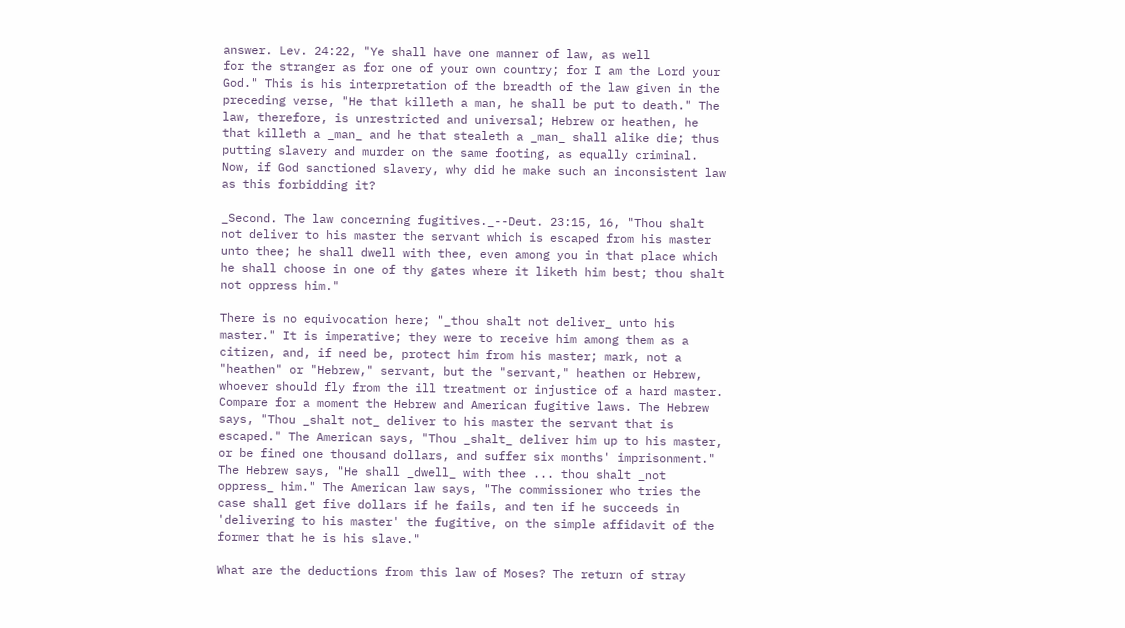answer. Lev. 24:22, "Ye shall have one manner of law, as well
for the stranger as for one of your own country; for I am the Lord your
God." This is his interpretation of the breadth of the law given in the
preceding verse, "He that killeth a man, he shall be put to death." The
law, therefore, is unrestricted and universal; Hebrew or heathen, he
that killeth a _man_ and he that stealeth a _man_ shall alike die; thus
putting slavery and murder on the same footing, as equally criminal.
Now, if God sanctioned slavery, why did he make such an inconsistent law
as this forbidding it?

_Second. The law concerning fugitives._--Deut. 23:15, 16, "Thou shalt
not deliver to his master the servant which is escaped from his master
unto thee; he shall dwell with thee, even among you in that place which
he shall choose in one of thy gates where it liketh him best; thou shalt
not oppress him."

There is no equivocation here; "_thou shalt not deliver_ unto his
master." It is imperative; they were to receive him among them as a
citizen, and, if need be, protect him from his master; mark, not a
"heathen" or "Hebrew," servant, but the "servant," heathen or Hebrew,
whoever should fly from the ill treatment or injustice of a hard master.
Compare for a moment the Hebrew and American fugitive laws. The Hebrew
says, "Thou _shalt not_ deliver to his master the servant that is
escaped." The American says, "Thou _shalt_ deliver him up to his master,
or be fined one thousand dollars, and suffer six months' imprisonment."
The Hebrew says, "He shall _dwell_ with thee ... thou shalt _not
oppress_ him." The American law says, "The commissioner who tries the
case shall get five dollars if he fails, and ten if he succeeds in
'delivering to his master' the fugitive, on the simple affidavit of the
former that he is his slave."

What are the deductions from this law of Moses? The return of stray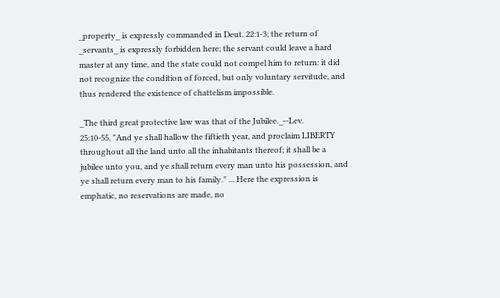_property_ is expressly commanded in Deut. 22:1-3; the return of
_servants_ is expressly forbidden here; the servant could leave a hard
master at any time, and the state could not compel him to return: it did
not recognize the condition of forced, but only voluntary servitude, and
thus rendered the existence of chattelism impossible.

_The third great protective law was that of the Jubilee._--Lev.
25:10-55, "And ye shall hallow the fiftieth year, and proclaim LIBERTY
throughout all the land unto all the inhabitants thereof; it shall be a
jubilee unto you, and ye shall return every man unto his possession, and
ye shall return every man to his family." ... Here the expression is
emphatic, no reservations are made, no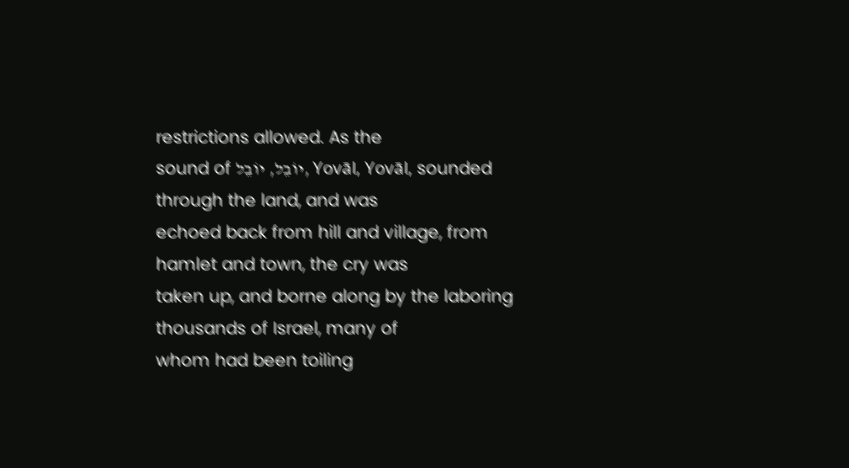restrictions allowed. As the
sound of יוֹבֵל, יוֹבֵל, Yovāl, Yovāl, sounded through the land, and was
echoed back from hill and village, from hamlet and town, the cry was
taken up, and borne along by the laboring thousands of Israel, many of
whom had been toiling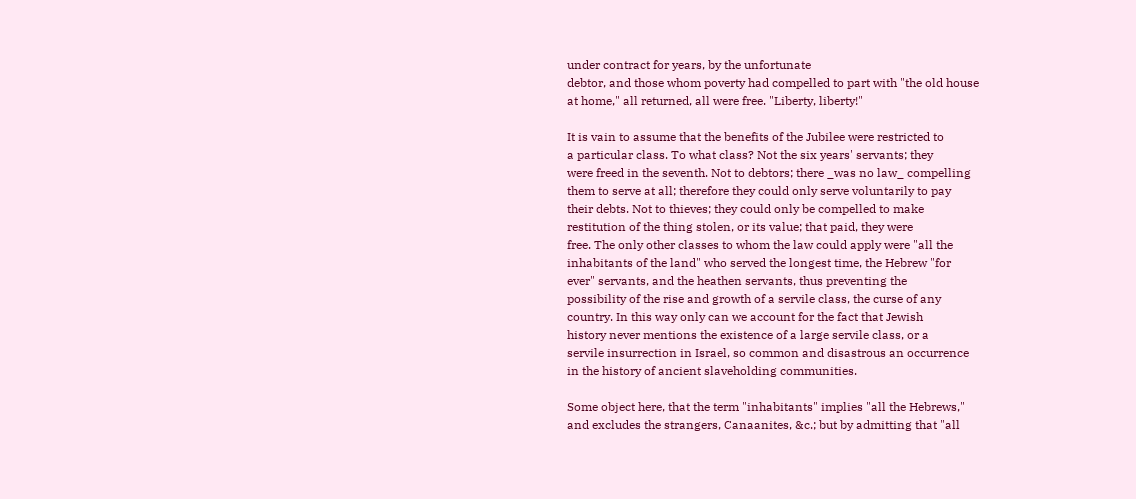under contract for years, by the unfortunate
debtor, and those whom poverty had compelled to part with "the old house
at home," all returned, all were free. "Liberty, liberty!"

It is vain to assume that the benefits of the Jubilee were restricted to
a particular class. To what class? Not the six years' servants; they
were freed in the seventh. Not to debtors; there _was no law_ compelling
them to serve at all; therefore they could only serve voluntarily to pay
their debts. Not to thieves; they could only be compelled to make
restitution of the thing stolen, or its value; that paid, they were
free. The only other classes to whom the law could apply were "all the
inhabitants of the land" who served the longest time, the Hebrew "for
ever" servants, and the heathen servants, thus preventing the
possibility of the rise and growth of a servile class, the curse of any
country. In this way only can we account for the fact that Jewish
history never mentions the existence of a large servile class, or a
servile insurrection in Israel, so common and disastrous an occurrence
in the history of ancient slaveholding communities.

Some object here, that the term "inhabitants" implies "all the Hebrews,"
and excludes the strangers, Canaanites, &c.; but by admitting that "all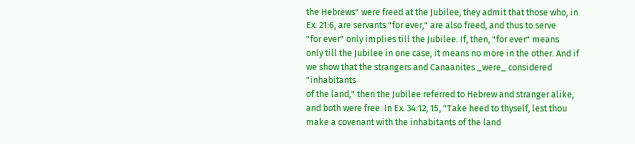the Hebrews" were freed at the Jubilee, they admit that those who, in
Ex. 21:6, are servants "for ever," are also freed, and thus to serve
"for ever" only implies till the Jubilee. If, then, "for ever" means
only till the Jubilee in one case, it means no more in the other. And if
we show that the strangers and Canaanites _were_ considered "inhabitants
of the land," then the Jubilee referred to Hebrew and stranger alike,
and both were free. In Ex. 34:12, 15, "Take heed to thyself, lest thou
make a covenant with the inhabitants of the land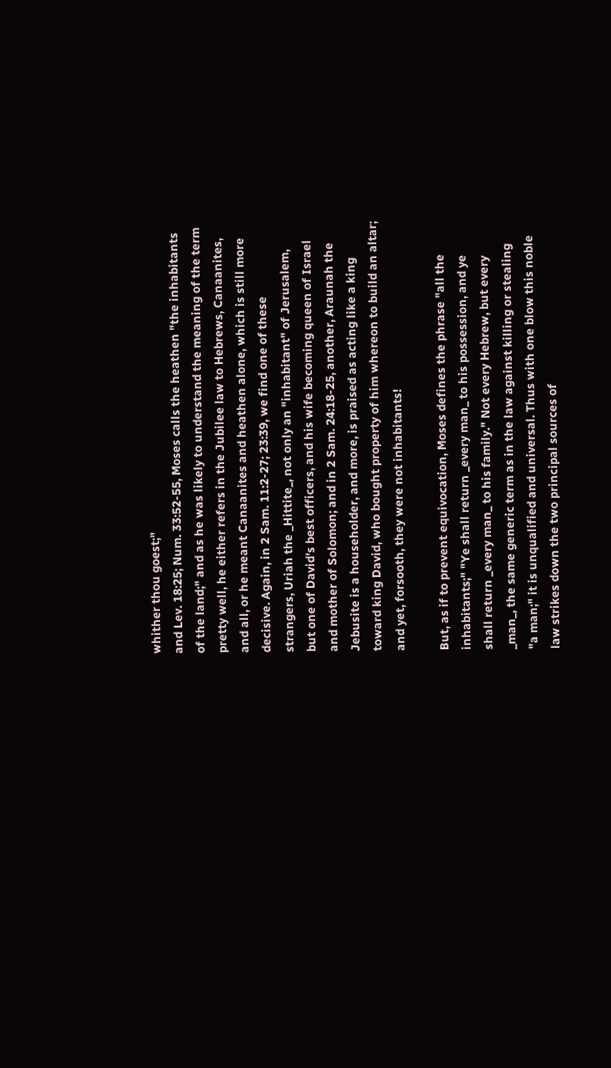whither thou goest;"
and Lev. 18:25; Num. 33:52-55, Moses calls the heathen "the inhabitants
of the land;" and as he was likely to understand the meaning of the term
pretty well, he either refers in the Jubilee law to Hebrews, Canaanites,
and all, or he meant Canaanites and heathen alone, which is still more
decisive. Again, in 2 Sam. 11:2-27; 23:39, we find one of these
strangers, Uriah the _Hittite_, not only an "inhabitant" of Jerusalem,
but one of David's best officers, and his wife becoming queen of Israel
and mother of Solomon; and in 2 Sam. 24:18-25, another, Araunah the
Jebusite is a householder, and more, is praised as acting like a king
toward king David, who bought property of him whereon to build an altar;
and yet, forsooth, they were not inhabitants!

But, as if to prevent equivocation, Moses defines the phrase "all the
inhabitants;" "Ye shall return _every man_ to his possession, and ye
shall return _every man_ to his family." Not every Hebrew, but every
_man_, the same generic term as in the law against killing or stealing
"a man;" it is unqualified and universal. Thus with one blow this noble
law strikes down the two principal sources of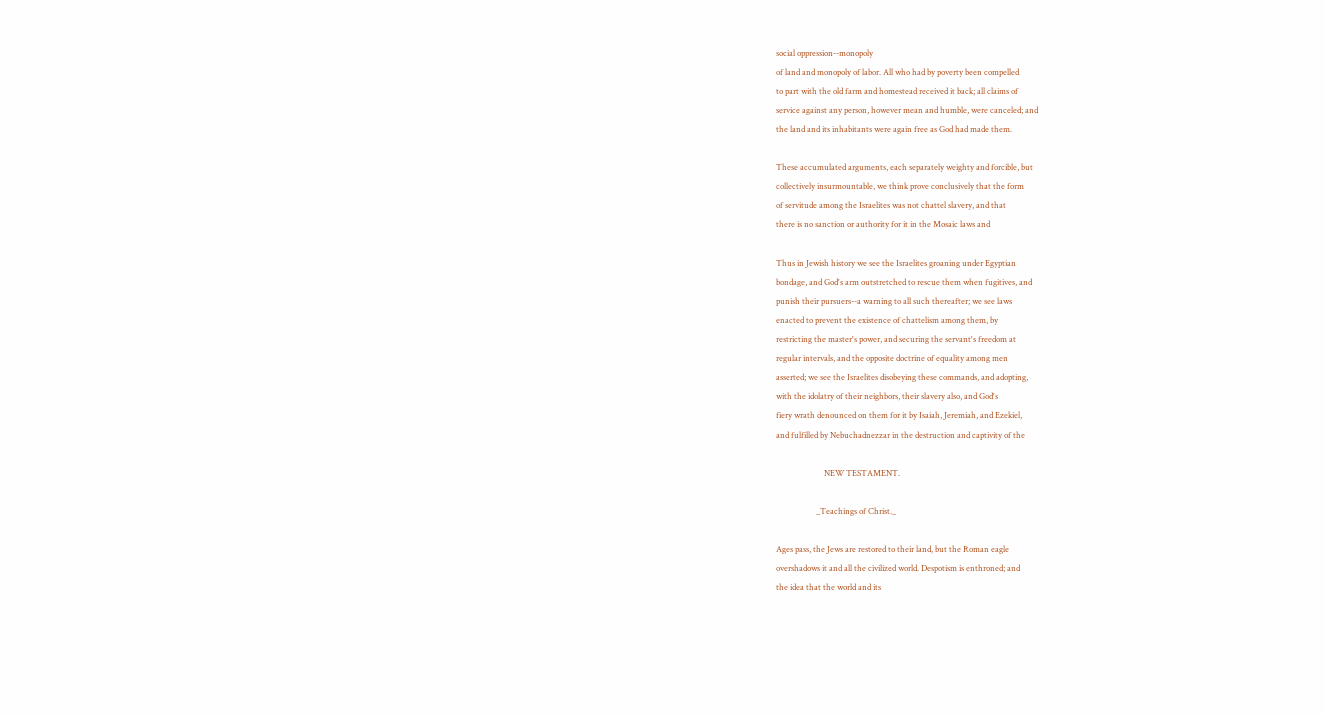social oppression--monopoly
of land and monopoly of labor. All who had by poverty been compelled
to part with the old farm and homestead received it back; all claims of
service against any person, however mean and humble, were canceled; and
the land and its inhabitants were again free as God had made them.

These accumulated arguments, each separately weighty and forcible, but
collectively insurmountable, we think prove conclusively that the form
of servitude among the Israelites was not chattel slavery, and that
there is no sanction or authority for it in the Mosaic laws and

Thus in Jewish history we see the Israelites groaning under Egyptian
bondage, and God's arm outstretched to rescue them when fugitives, and
punish their pursuers--a warning to all such thereafter; we see laws
enacted to prevent the existence of chattelism among them, by
restricting the master's power, and securing the servant's freedom at
regular intervals, and the opposite doctrine of equality among men
asserted; we see the Israelites disobeying these commands, and adopting,
with the idolatry of their neighbors, their slavery also, and God's
fiery wrath denounced on them for it by Isaiah, Jeremiah, and Ezekiel,
and fulfilled by Nebuchadnezzar in the destruction and captivity of the

                        NEW TESTAMENT.

                    _Teachings of Christ._

Ages pass, the Jews are restored to their land, but the Roman eagle
overshadows it and all the civilized world. Despotism is enthroned; and
the idea that the world and its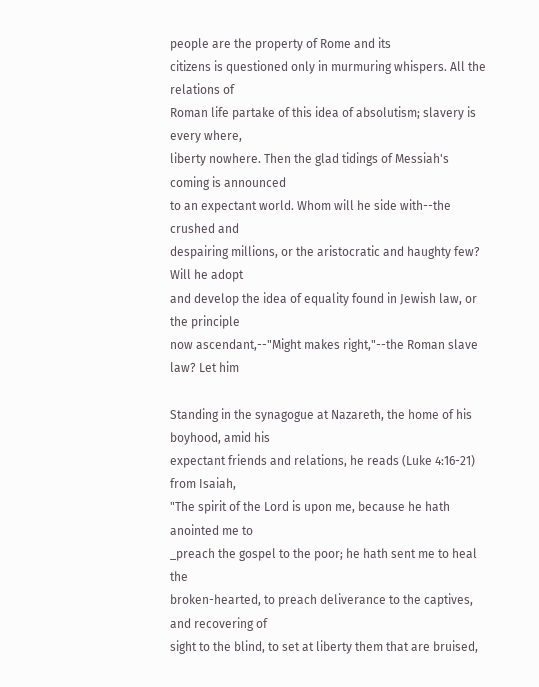people are the property of Rome and its
citizens is questioned only in murmuring whispers. All the relations of
Roman life partake of this idea of absolutism; slavery is every where,
liberty nowhere. Then the glad tidings of Messiah's coming is announced
to an expectant world. Whom will he side with--the crushed and
despairing millions, or the aristocratic and haughty few? Will he adopt
and develop the idea of equality found in Jewish law, or the principle
now ascendant,--"Might makes right,"--the Roman slave law? Let him

Standing in the synagogue at Nazareth, the home of his boyhood, amid his
expectant friends and relations, he reads (Luke 4:16-21) from Isaiah,
"The spirit of the Lord is upon me, because he hath anointed me to
_preach the gospel to the poor; he hath sent me to heal the
broken-hearted, to preach deliverance to the captives, and recovering of
sight to the blind, to set at liberty them that are bruised,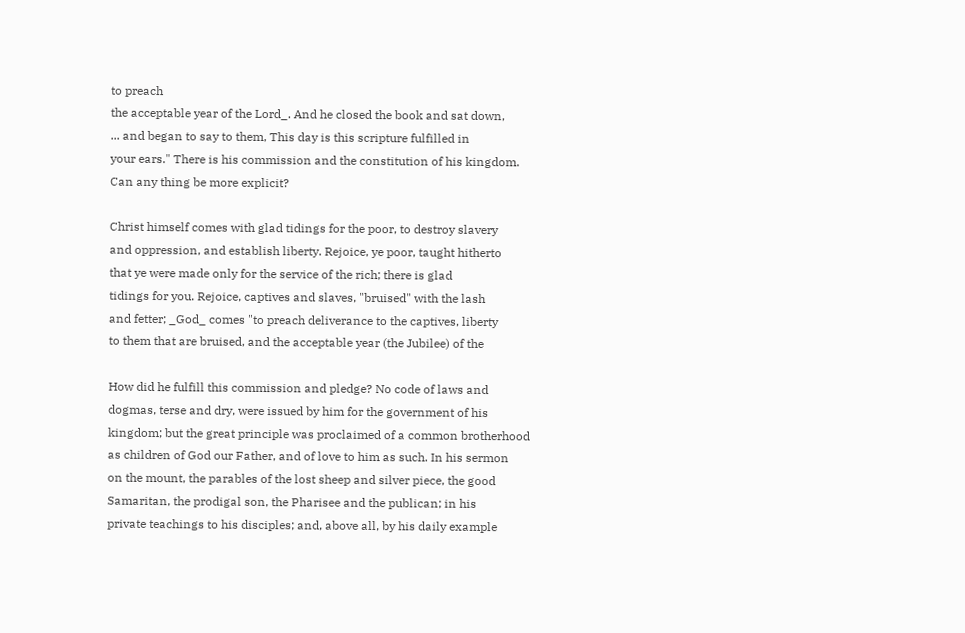to preach
the acceptable year of the Lord_. And he closed the book and sat down,
... and began to say to them, This day is this scripture fulfilled in
your ears." There is his commission and the constitution of his kingdom.
Can any thing be more explicit?

Christ himself comes with glad tidings for the poor, to destroy slavery
and oppression, and establish liberty. Rejoice, ye poor, taught hitherto
that ye were made only for the service of the rich; there is glad
tidings for you. Rejoice, captives and slaves, "bruised" with the lash
and fetter; _God_ comes "to preach deliverance to the captives, liberty
to them that are bruised, and the acceptable year (the Jubilee) of the

How did he fulfill this commission and pledge? No code of laws and
dogmas, terse and dry, were issued by him for the government of his
kingdom; but the great principle was proclaimed of a common brotherhood
as children of God our Father, and of love to him as such. In his sermon
on the mount, the parables of the lost sheep and silver piece, the good
Samaritan, the prodigal son, the Pharisee and the publican; in his
private teachings to his disciples; and, above all, by his daily example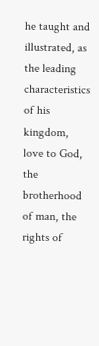he taught and illustrated, as the leading characteristics of his
kingdom, love to God, the brotherhood of man, the rights of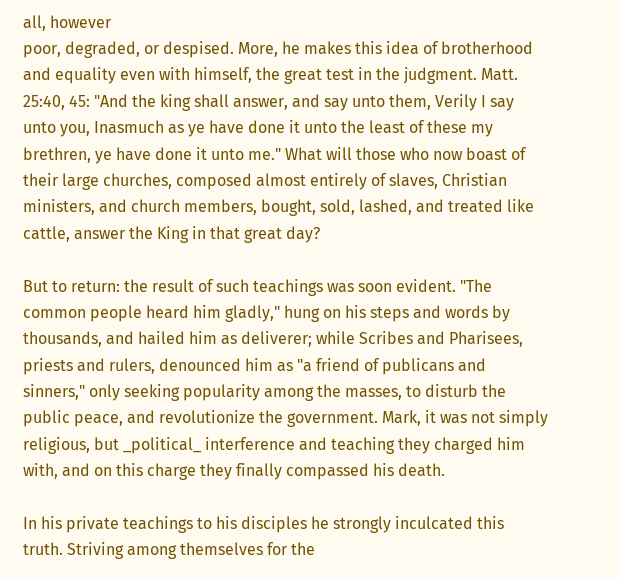all, however
poor, degraded, or despised. More, he makes this idea of brotherhood
and equality even with himself, the great test in the judgment. Matt.
25:40, 45: "And the king shall answer, and say unto them, Verily I say
unto you, Inasmuch as ye have done it unto the least of these my
brethren, ye have done it unto me." What will those who now boast of
their large churches, composed almost entirely of slaves, Christian
ministers, and church members, bought, sold, lashed, and treated like
cattle, answer the King in that great day?

But to return: the result of such teachings was soon evident. "The
common people heard him gladly," hung on his steps and words by
thousands, and hailed him as deliverer; while Scribes and Pharisees,
priests and rulers, denounced him as "a friend of publicans and
sinners," only seeking popularity among the masses, to disturb the
public peace, and revolutionize the government. Mark, it was not simply
religious, but _political_ interference and teaching they charged him
with, and on this charge they finally compassed his death.

In his private teachings to his disciples he strongly inculcated this
truth. Striving among themselves for the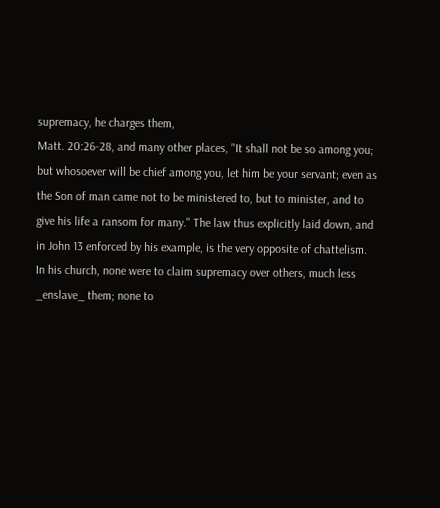supremacy, he charges them,
Matt. 20:26-28, and many other places, "It shall not be so among you;
but whosoever will be chief among you, let him be your servant; even as
the Son of man came not to be ministered to, but to minister, and to
give his life a ransom for many." The law thus explicitly laid down, and
in John 13 enforced by his example, is the very opposite of chattelism.
In his church, none were to claim supremacy over others, much less
_enslave_ them; none to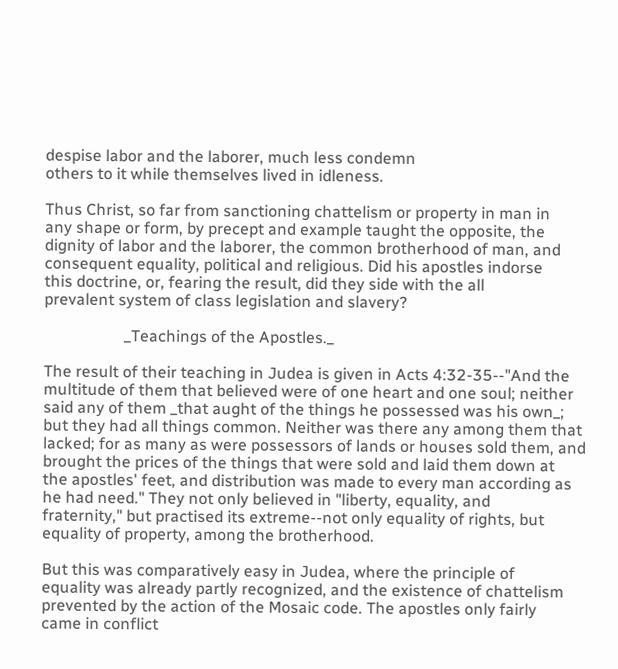despise labor and the laborer, much less condemn
others to it while themselves lived in idleness.

Thus Christ, so far from sanctioning chattelism or property in man in
any shape or form, by precept and example taught the opposite, the
dignity of labor and the laborer, the common brotherhood of man, and
consequent equality, political and religious. Did his apostles indorse
this doctrine, or, fearing the result, did they side with the all
prevalent system of class legislation and slavery?

                    _Teachings of the Apostles._

The result of their teaching in Judea is given in Acts 4:32-35--"And the
multitude of them that believed were of one heart and one soul; neither
said any of them _that aught of the things he possessed was his own_;
but they had all things common. Neither was there any among them that
lacked; for as many as were possessors of lands or houses sold them, and
brought the prices of the things that were sold and laid them down at
the apostles' feet, and distribution was made to every man according as
he had need." They not only believed in "liberty, equality, and
fraternity," but practised its extreme--not only equality of rights, but
equality of property, among the brotherhood.

But this was comparatively easy in Judea, where the principle of
equality was already partly recognized, and the existence of chattelism
prevented by the action of the Mosaic code. The apostles only fairly
came in conflict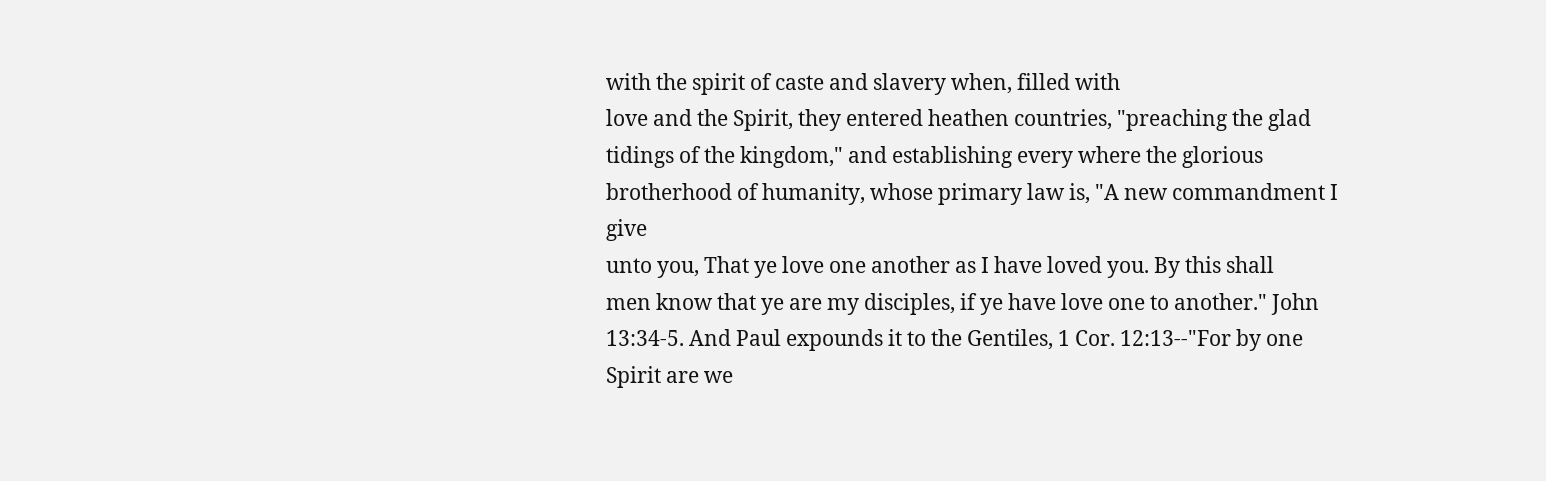with the spirit of caste and slavery when, filled with
love and the Spirit, they entered heathen countries, "preaching the glad
tidings of the kingdom," and establishing every where the glorious
brotherhood of humanity, whose primary law is, "A new commandment I give
unto you, That ye love one another as I have loved you. By this shall
men know that ye are my disciples, if ye have love one to another." John
13:34-5. And Paul expounds it to the Gentiles, 1 Cor. 12:13--"For by one
Spirit are we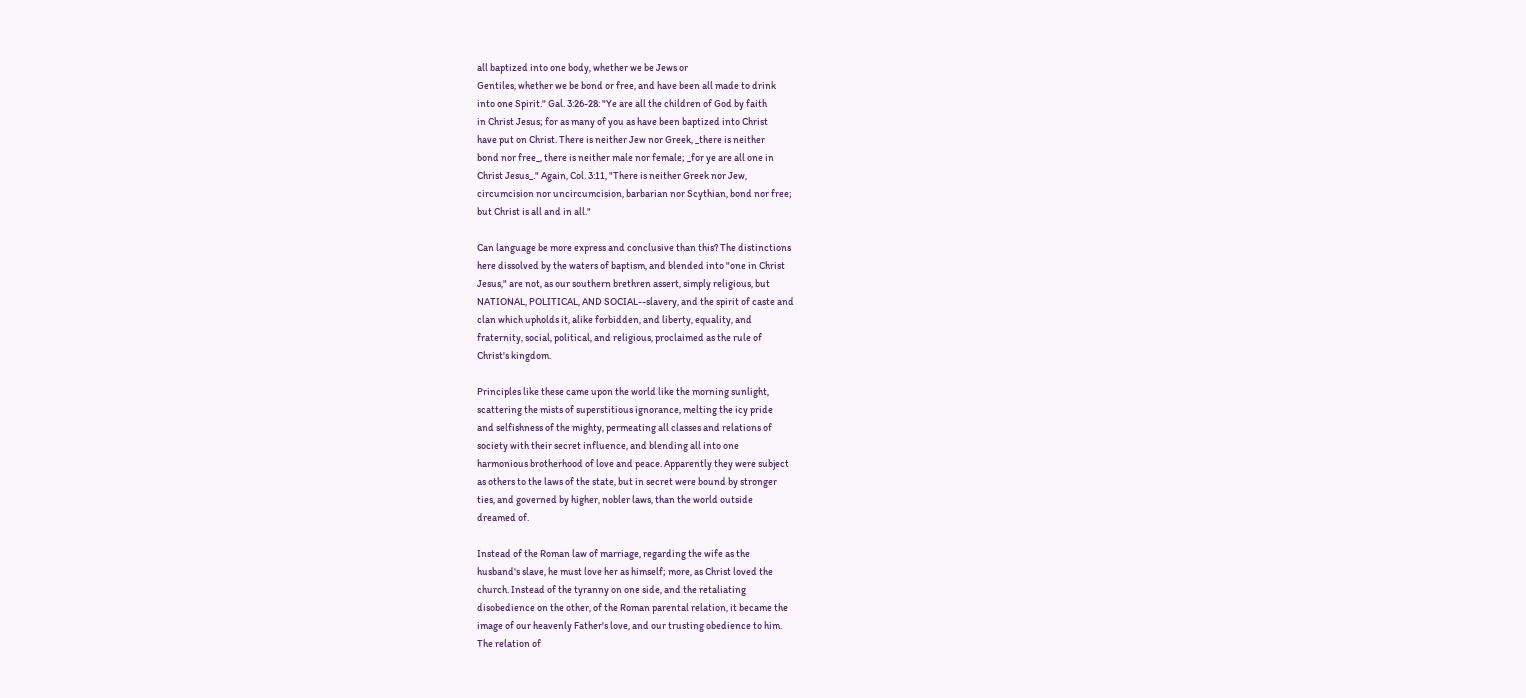all baptized into one body, whether we be Jews or
Gentiles, whether we be bond or free, and have been all made to drink
into one Spirit." Gal. 3:26-28: "Ye are all the children of God by faith
in Christ Jesus; for as many of you as have been baptized into Christ
have put on Christ. There is neither Jew nor Greek, _there is neither
bond nor free_, there is neither male nor female; _for ye are all one in
Christ Jesus_." Again, Col. 3:11, "There is neither Greek nor Jew,
circumcision nor uncircumcision, barbarian nor Scythian, bond nor free;
but Christ is all and in all."

Can language be more express and conclusive than this? The distinctions
here dissolved by the waters of baptism, and blended into "one in Christ
Jesus," are not, as our southern brethren assert, simply religious, but
NATIONAL, POLITICAL, AND SOCIAL--slavery, and the spirit of caste and
clan which upholds it, alike forbidden, and liberty, equality, and
fraternity, social, political, and religious, proclaimed as the rule of
Christ's kingdom.

Principles like these came upon the world like the morning sunlight,
scattering the mists of superstitious ignorance, melting the icy pride
and selfishness of the mighty, permeating all classes and relations of
society with their secret influence, and blending all into one
harmonious brotherhood of love and peace. Apparently they were subject
as others to the laws of the state, but in secret were bound by stronger
ties, and governed by higher, nobler laws, than the world outside
dreamed of.

Instead of the Roman law of marriage, regarding the wife as the
husband's slave, he must love her as himself; more, as Christ loved the
church. Instead of the tyranny on one side, and the retaliating
disobedience on the other, of the Roman parental relation, it became the
image of our heavenly Father's love, and our trusting obedience to him.
The relation of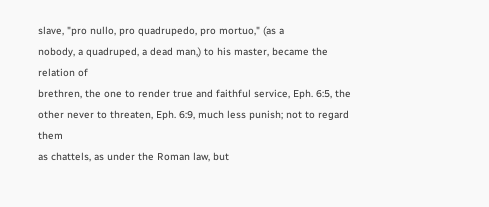slave, "pro nullo, pro quadrupedo, pro mortuo," (as a
nobody, a quadruped, a dead man,) to his master, became the relation of
brethren, the one to render true and faithful service, Eph. 6:5, the
other never to threaten, Eph. 6:9, much less punish; not to regard them
as chattels, as under the Roman law, but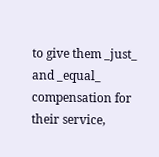to give them _just_ and _equal_
compensation for their service,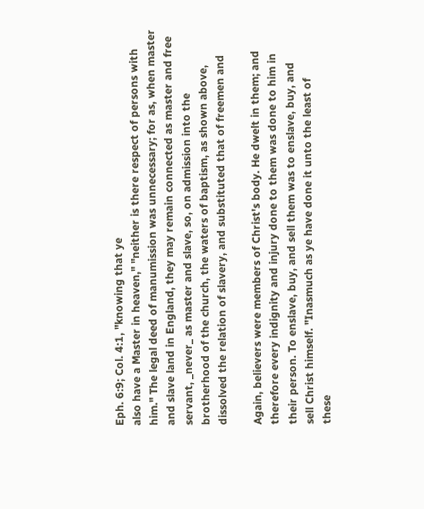Eph. 6:9; Col. 4:1, "knowing that ye
also have a Master in heaven," "neither is there respect of persons with
him." The legal deed of manumission was unnecessary; for as, when master
and slave land in England, they may remain connected as master and free
servant, _never_ as master and slave, so, on admission into the
brotherhood of the church, the waters of baptism, as shown above,
dissolved the relation of slavery, and substituted that of freemen and

Again, believers were members of Christ's body. He dwelt in them; and
therefore every indignity and injury done to them was done to him in
their person. To enslave, buy, and sell them was to enslave, buy, and
sell Christ himself. "Inasmuch as ye have done it unto the least of
these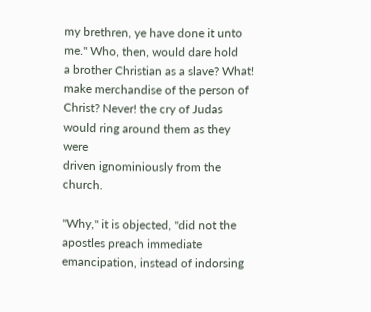my brethren, ye have done it unto me." Who, then, would dare hold
a brother Christian as a slave? What! make merchandise of the person of
Christ? Never! the cry of Judas would ring around them as they were
driven ignominiously from the church.

"Why," it is objected, "did not the apostles preach immediate
emancipation, instead of indorsing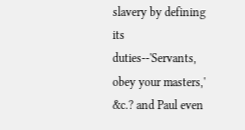slavery by defining its
duties--'Servants, obey your masters,' &c.? and Paul even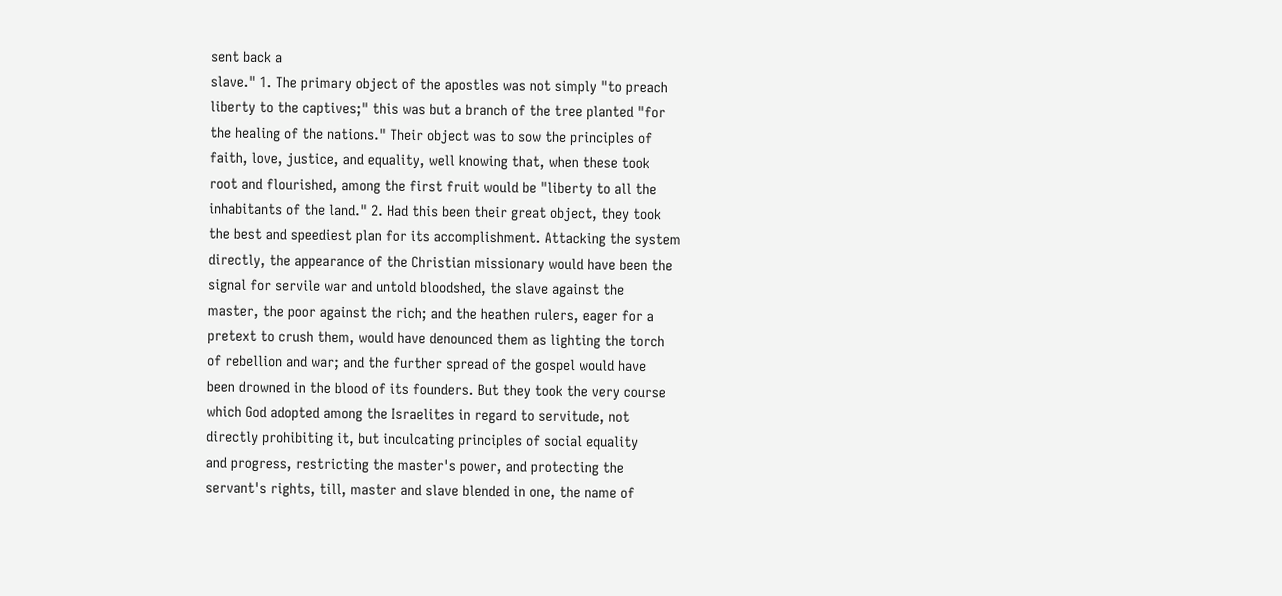sent back a
slave." 1. The primary object of the apostles was not simply "to preach
liberty to the captives;" this was but a branch of the tree planted "for
the healing of the nations." Their object was to sow the principles of
faith, love, justice, and equality, well knowing that, when these took
root and flourished, among the first fruit would be "liberty to all the
inhabitants of the land." 2. Had this been their great object, they took
the best and speediest plan for its accomplishment. Attacking the system
directly, the appearance of the Christian missionary would have been the
signal for servile war and untold bloodshed, the slave against the
master, the poor against the rich; and the heathen rulers, eager for a
pretext to crush them, would have denounced them as lighting the torch
of rebellion and war; and the further spread of the gospel would have
been drowned in the blood of its founders. But they took the very course
which God adopted among the Israelites in regard to servitude, not
directly prohibiting it, but inculcating principles of social equality
and progress, restricting the master's power, and protecting the
servant's rights, till, master and slave blended in one, the name of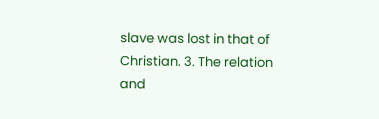slave was lost in that of Christian. 3. The relation and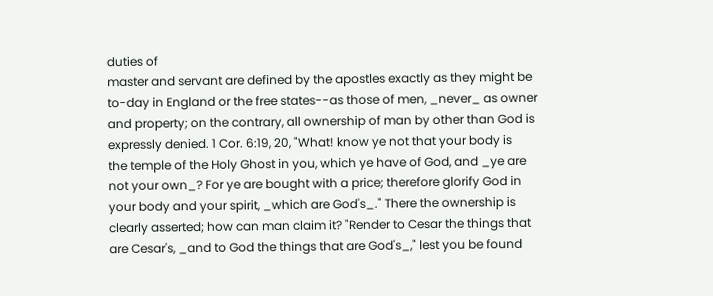duties of
master and servant are defined by the apostles exactly as they might be
to-day in England or the free states--as those of men, _never_ as owner
and property; on the contrary, all ownership of man by other than God is
expressly denied. 1 Cor. 6:19, 20, "What! know ye not that your body is
the temple of the Holy Ghost in you, which ye have of God, and _ye are
not your own_? For ye are bought with a price; therefore glorify God in
your body and your spirit, _which are God's_." There the ownership is
clearly asserted; how can man claim it? "Render to Cesar the things that
are Cesar's, _and to God the things that are God's_," lest you be found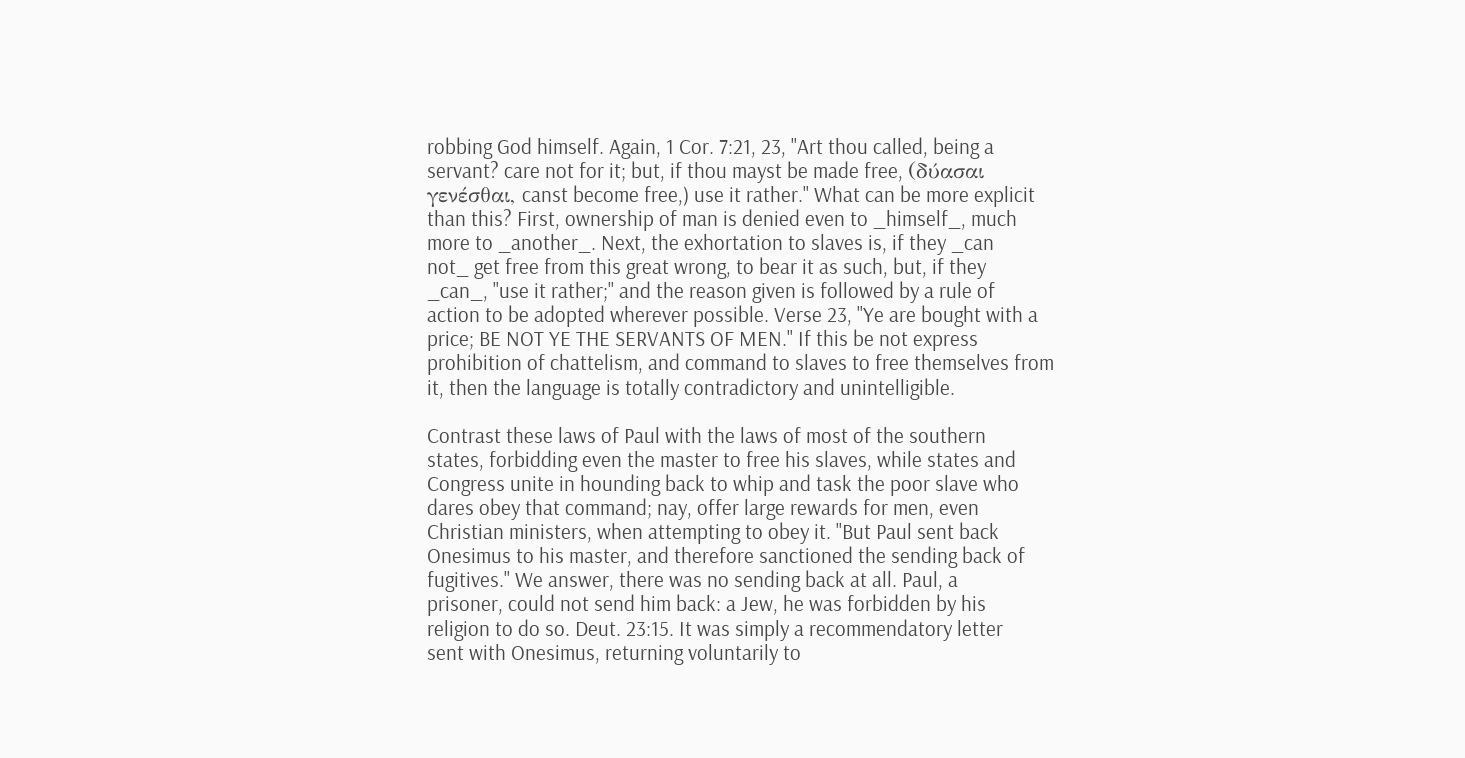robbing God himself. Again, 1 Cor. 7:21, 23, "Art thou called, being a
servant? care not for it; but, if thou mayst be made free, (δύασαι
γενέσθαι, canst become free,) use it rather." What can be more explicit
than this? First, ownership of man is denied even to _himself_, much
more to _another_. Next, the exhortation to slaves is, if they _can
not_ get free from this great wrong, to bear it as such, but, if they
_can_, "use it rather;" and the reason given is followed by a rule of
action to be adopted wherever possible. Verse 23, "Ye are bought with a
price; BE NOT YE THE SERVANTS OF MEN." If this be not express
prohibition of chattelism, and command to slaves to free themselves from
it, then the language is totally contradictory and unintelligible.

Contrast these laws of Paul with the laws of most of the southern
states, forbidding even the master to free his slaves, while states and
Congress unite in hounding back to whip and task the poor slave who
dares obey that command; nay, offer large rewards for men, even
Christian ministers, when attempting to obey it. "But Paul sent back
Onesimus to his master, and therefore sanctioned the sending back of
fugitives." We answer, there was no sending back at all. Paul, a
prisoner, could not send him back: a Jew, he was forbidden by his
religion to do so. Deut. 23:15. It was simply a recommendatory letter
sent with Onesimus, returning voluntarily to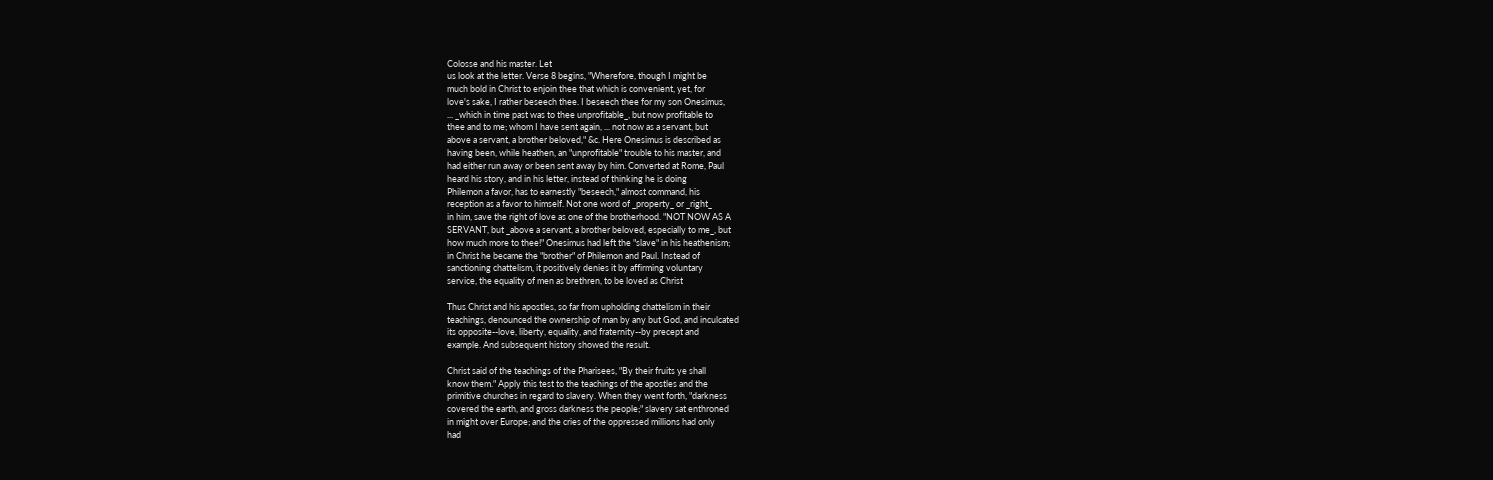Colosse and his master. Let
us look at the letter. Verse 8 begins, "Wherefore, though I might be
much bold in Christ to enjoin thee that which is convenient, yet, for
love's sake, I rather beseech thee. I beseech thee for my son Onesimus,
... _which in time past was to thee unprofitable_, but now profitable to
thee and to me; whom I have sent again, ... not now as a servant, but
above a servant, a brother beloved," &c. Here Onesimus is described as
having been, while heathen, an "unprofitable" trouble to his master, and
had either run away or been sent away by him. Converted at Rome, Paul
heard his story, and in his letter, instead of thinking he is doing
Philemon a favor, has to earnestly "beseech," almost command, his
reception as a favor to himself. Not one word of _property_ or _right_
in him, save the right of love as one of the brotherhood. "NOT NOW AS A
SERVANT, but _above a servant, a brother beloved, especially to me_, but
how much more to thee!" Onesimus had left the "slave" in his heathenism;
in Christ he became the "brother" of Philemon and Paul. Instead of
sanctioning chattelism, it positively denies it by affirming voluntary
service, the equality of men as brethren, to be loved as Christ

Thus Christ and his apostles, so far from upholding chattelism in their
teachings, denounced the ownership of man by any but God, and inculcated
its opposite--love, liberty, equality, and fraternity--by precept and
example. And subsequent history showed the result.

Christ said of the teachings of the Pharisees, "By their fruits ye shall
know them." Apply this test to the teachings of the apostles and the
primitive churches in regard to slavery. When they went forth, "darkness
covered the earth, and gross darkness the people;" slavery sat enthroned
in might over Europe; and the cries of the oppressed millions had only
had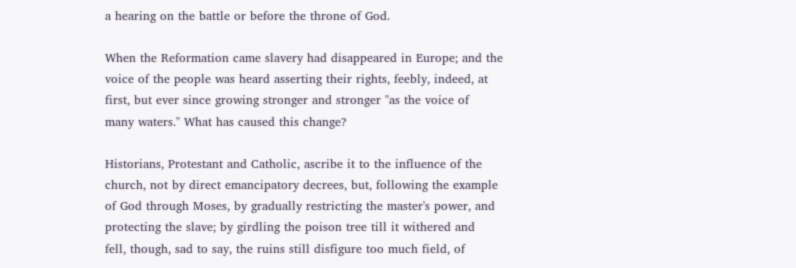a hearing on the battle or before the throne of God.

When the Reformation came slavery had disappeared in Europe; and the
voice of the people was heard asserting their rights, feebly, indeed, at
first, but ever since growing stronger and stronger "as the voice of
many waters." What has caused this change?

Historians, Protestant and Catholic, ascribe it to the influence of the
church, not by direct emancipatory decrees, but, following the example
of God through Moses, by gradually restricting the master's power, and
protecting the slave; by girdling the poison tree till it withered and
fell, though, sad to say, the ruins still disfigure too much field, of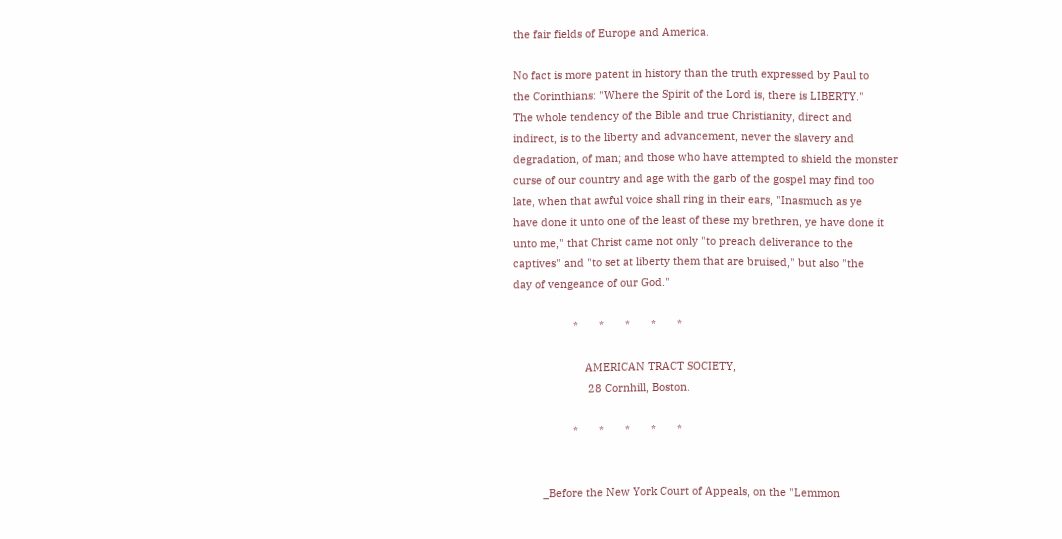the fair fields of Europe and America.

No fact is more patent in history than the truth expressed by Paul to
the Corinthians: "Where the Spirit of the Lord is, there is LIBERTY."
The whole tendency of the Bible and true Christianity, direct and
indirect, is to the liberty and advancement, never the slavery and
degradation, of man; and those who have attempted to shield the monster
curse of our country and age with the garb of the gospel may find too
late, when that awful voice shall ring in their ears, "Inasmuch as ye
have done it unto one of the least of these my brethren, ye have done it
unto me," that Christ came not only "to preach deliverance to the
captives" and "to set at liberty them that are bruised," but also "the
day of vengeance of our God."

                    *       *       *       *       *

                        AMERICAN TRACT SOCIETY,
                         28 Cornhill, Boston.

                    *       *       *       *       *


          _Before the New York Court of Appeals, on the "Lemmon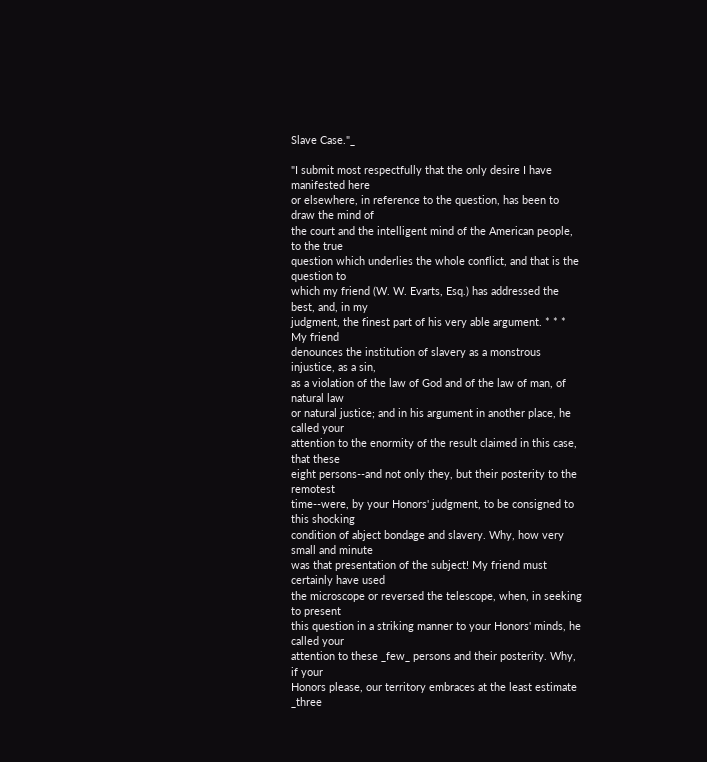Slave Case."_

"I submit most respectfully that the only desire I have manifested here
or elsewhere, in reference to the question, has been to draw the mind of
the court and the intelligent mind of the American people, to the true
question which underlies the whole conflict, and that is the question to
which my friend (W. W. Evarts, Esq.) has addressed the best, and, in my
judgment, the finest part of his very able argument. * * * My friend
denounces the institution of slavery as a monstrous injustice, as a sin,
as a violation of the law of God and of the law of man, of natural law
or natural justice; and in his argument in another place, he called your
attention to the enormity of the result claimed in this case, that these
eight persons--and not only they, but their posterity to the remotest
time--were, by your Honors' judgment, to be consigned to this shocking
condition of abject bondage and slavery. Why, how very small and minute
was that presentation of the subject! My friend must certainly have used
the microscope or reversed the telescope, when, in seeking to present
this question in a striking manner to your Honors' minds, he called your
attention to these _few_ persons and their posterity. Why, if your
Honors please, our territory embraces at the least estimate _three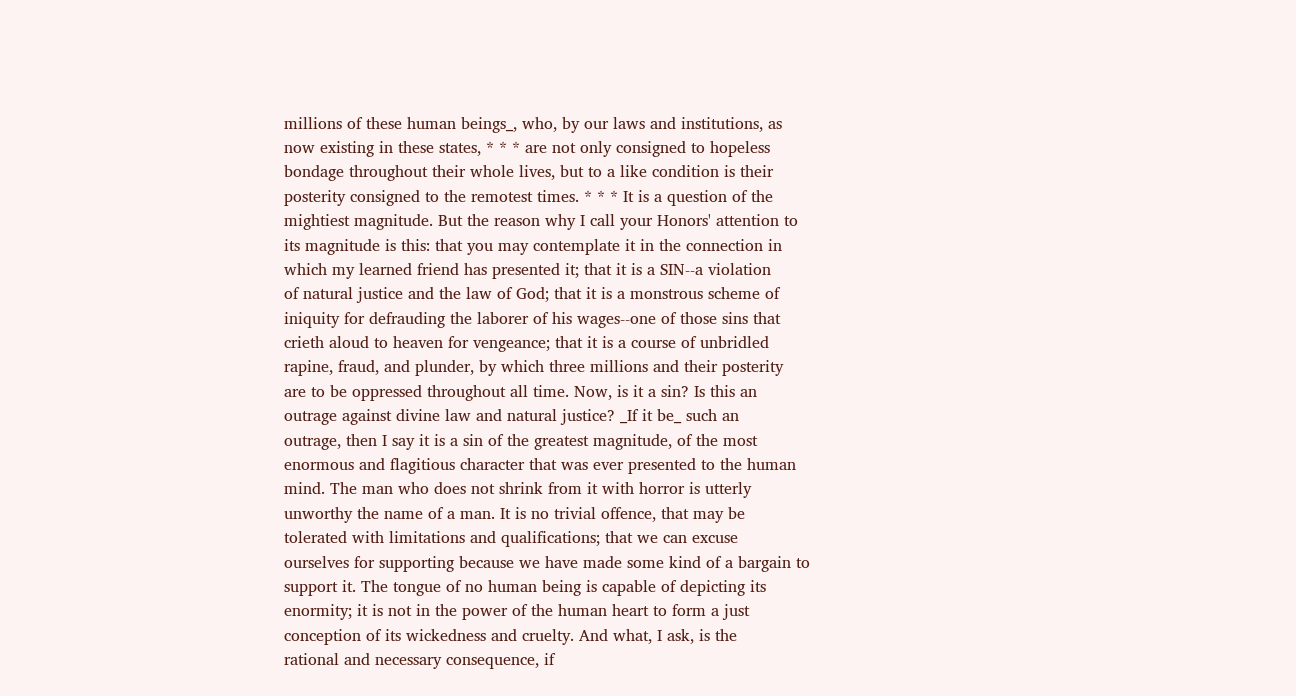millions of these human beings_, who, by our laws and institutions, as
now existing in these states, * * * are not only consigned to hopeless
bondage throughout their whole lives, but to a like condition is their
posterity consigned to the remotest times. * * * It is a question of the
mightiest magnitude. But the reason why I call your Honors' attention to
its magnitude is this: that you may contemplate it in the connection in
which my learned friend has presented it; that it is a SIN--a violation
of natural justice and the law of God; that it is a monstrous scheme of
iniquity for defrauding the laborer of his wages--one of those sins that
crieth aloud to heaven for vengeance; that it is a course of unbridled
rapine, fraud, and plunder, by which three millions and their posterity
are to be oppressed throughout all time. Now, is it a sin? Is this an
outrage against divine law and natural justice? _If it be_ such an
outrage, then I say it is a sin of the greatest magnitude, of the most
enormous and flagitious character that was ever presented to the human
mind. The man who does not shrink from it with horror is utterly
unworthy the name of a man. It is no trivial offence, that may be
tolerated with limitations and qualifications; that we can excuse
ourselves for supporting because we have made some kind of a bargain to
support it. The tongue of no human being is capable of depicting its
enormity; it is not in the power of the human heart to form a just
conception of its wickedness and cruelty. And what, I ask, is the
rational and necessary consequence, if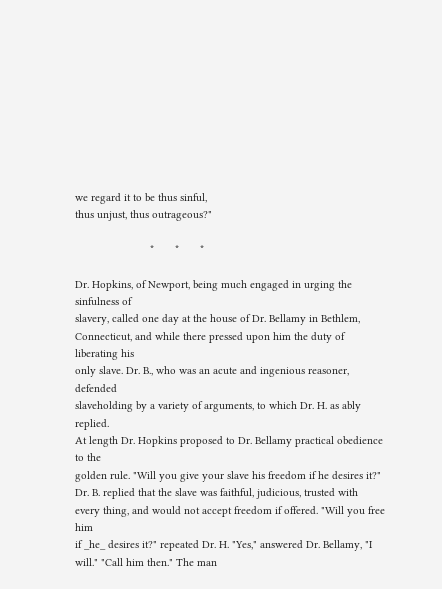we regard it to be thus sinful,
thus unjust, thus outrageous?"

                         *       *       *

Dr. Hopkins, of Newport, being much engaged in urging the sinfulness of
slavery, called one day at the house of Dr. Bellamy in Bethlem,
Connecticut, and while there pressed upon him the duty of liberating his
only slave. Dr. B., who was an acute and ingenious reasoner, defended
slaveholding by a variety of arguments, to which Dr. H. as ably replied.
At length Dr. Hopkins proposed to Dr. Bellamy practical obedience to the
golden rule. "Will you give your slave his freedom if he desires it?"
Dr. B. replied that the slave was faithful, judicious, trusted with
every thing, and would not accept freedom if offered. "Will you free him
if _he_ desires it?" repeated Dr. H. "Yes," answered Dr. Bellamy, "I
will." "Call him then." The man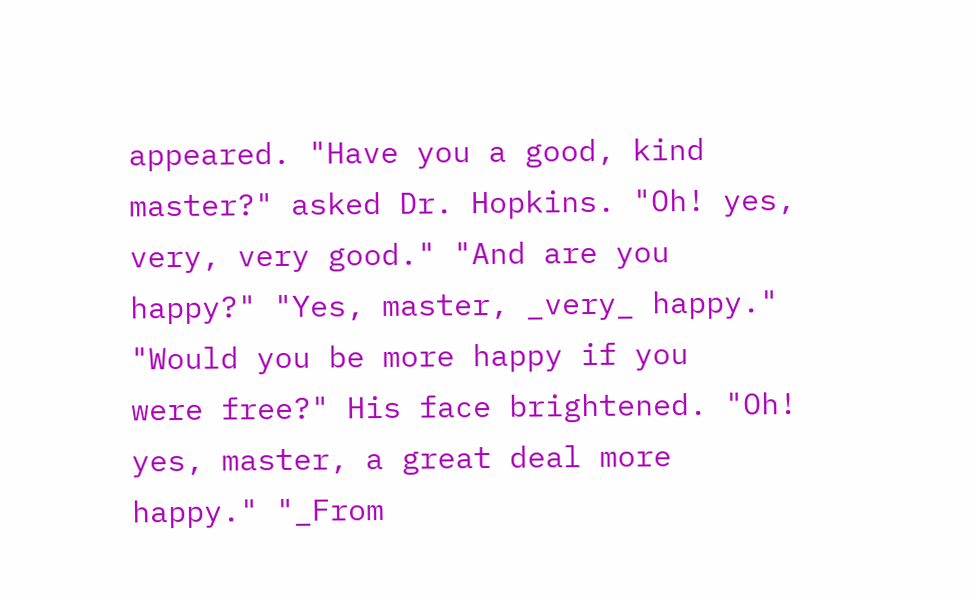appeared. "Have you a good, kind
master?" asked Dr. Hopkins. "Oh! yes, very, very good." "And are you
happy?" "Yes, master, _very_ happy." "Would you be more happy if you
were free?" His face brightened. "Oh! yes, master, a great deal more
happy." "_From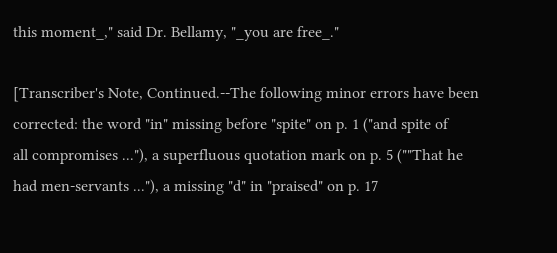this moment_," said Dr. Bellamy, "_you are free_."

[Transcriber's Note, Continued.--The following minor errors have been
corrected: the word "in" missing before "spite" on p. 1 ("and spite of
all compromises ..."), a superfluous quotation mark on p. 5 (""That he
had men-servants ..."), a missing "d" in "praised" on p. 17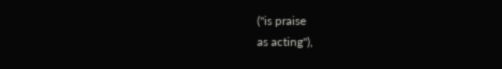("is praise
as acting"),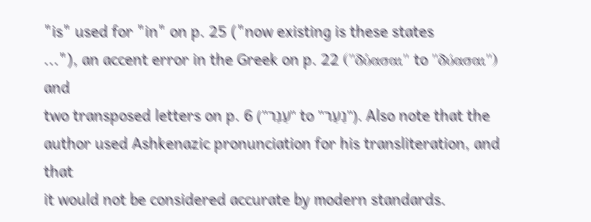"is" used for "in" on p. 25 ("now existing is these states
..."), an accent error in the Greek on p. 22 ("δὑασαι" to "δύασαι") and
two transposed letters on p. 6 ("עַנַר" to "נַעַר"). Also note that the
author used Ashkenazic pronunciation for his transliteration, and that
it would not be considered accurate by modern standards.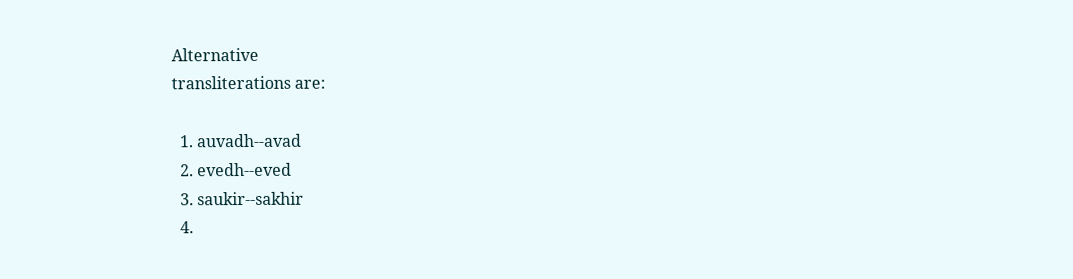Alternative
transliterations are:

  1. auvadh--avad
  2. evedh--eved
  3. saukir--sakhir
  4.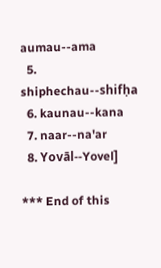aumau--ama
  5. shiphechau--shifḥa
  6. kaunau--kana
  7. naar--na'ar
  8. Yovāl--Yovel]

*** End of this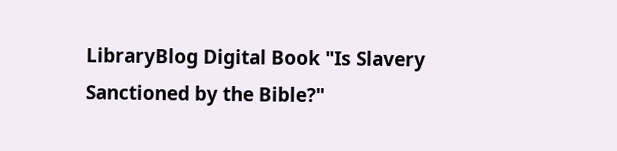LibraryBlog Digital Book "Is Slavery Sanctioned by the Bible?"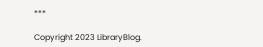***

Copyright 2023 LibraryBlog.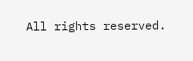All rights reserved.